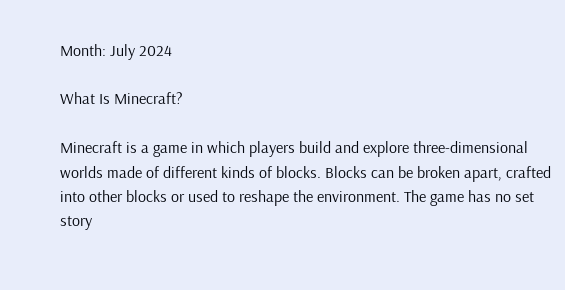Month: July 2024

What Is Minecraft?

Minecraft is a game in which players build and explore three-dimensional worlds made of different kinds of blocks. Blocks can be broken apart, crafted into other blocks or used to reshape the environment. The game has no set story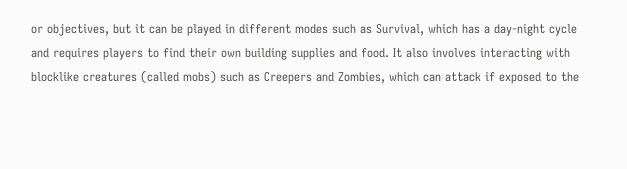or objectives, but it can be played in different modes such as Survival, which has a day-night cycle and requires players to find their own building supplies and food. It also involves interacting with blocklike creatures (called mobs) such as Creepers and Zombies, which can attack if exposed to the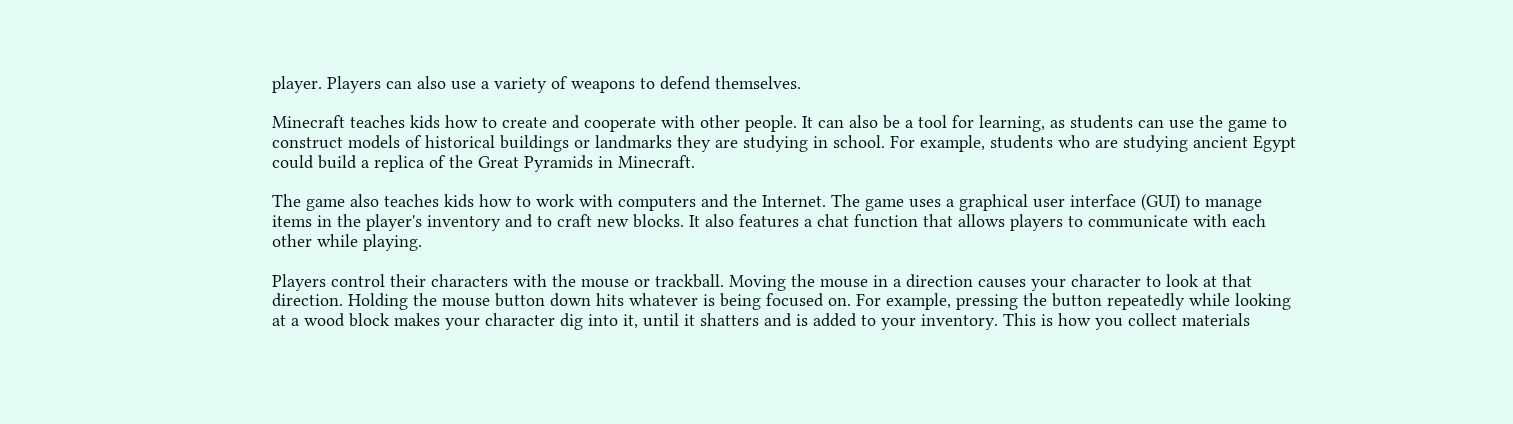player. Players can also use a variety of weapons to defend themselves.

Minecraft teaches kids how to create and cooperate with other people. It can also be a tool for learning, as students can use the game to construct models of historical buildings or landmarks they are studying in school. For example, students who are studying ancient Egypt could build a replica of the Great Pyramids in Minecraft.

The game also teaches kids how to work with computers and the Internet. The game uses a graphical user interface (GUI) to manage items in the player's inventory and to craft new blocks. It also features a chat function that allows players to communicate with each other while playing.

Players control their characters with the mouse or trackball. Moving the mouse in a direction causes your character to look at that direction. Holding the mouse button down hits whatever is being focused on. For example, pressing the button repeatedly while looking at a wood block makes your character dig into it, until it shatters and is added to your inventory. This is how you collect materials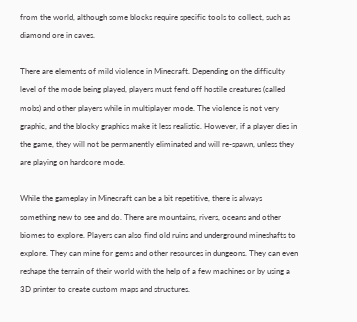from the world, although some blocks require specific tools to collect, such as diamond ore in caves.

There are elements of mild violence in Minecraft. Depending on the difficulty level of the mode being played, players must fend off hostile creatures (called mobs) and other players while in multiplayer mode. The violence is not very graphic, and the blocky graphics make it less realistic. However, if a player dies in the game, they will not be permanently eliminated and will re-spawn, unless they are playing on hardcore mode.

While the gameplay in Minecraft can be a bit repetitive, there is always something new to see and do. There are mountains, rivers, oceans and other biomes to explore. Players can also find old ruins and underground mineshafts to explore. They can mine for gems and other resources in dungeons. They can even reshape the terrain of their world with the help of a few machines or by using a 3D printer to create custom maps and structures.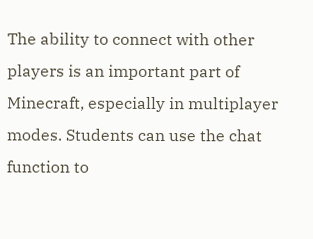The ability to connect with other players is an important part of Minecraft, especially in multiplayer modes. Students can use the chat function to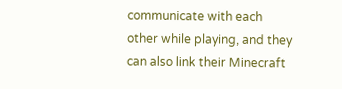communicate with each other while playing, and they can also link their Minecraft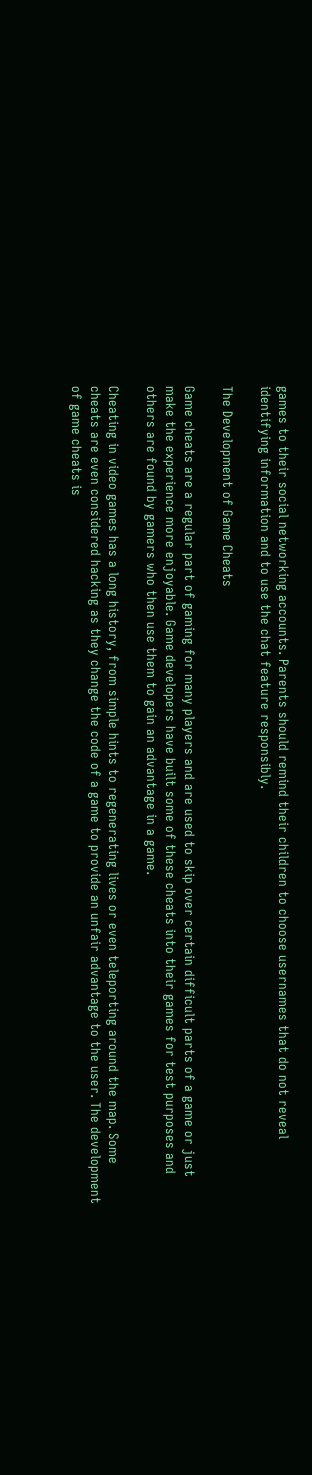games to their social networking accounts. Parents should remind their children to choose usernames that do not reveal identifying information and to use the chat feature responsibly.

The Development of Game Cheats

Game cheats are a regular part of gaming for many players and are used to skip over certain difficult parts of a game or just make the experience more enjoyable. Game developers have built some of these cheats into their games for test purposes and others are found by gamers who then use them to gain an advantage in a game.

Cheating in video games has a long history, from simple hints to regenerating lives or even teleporting around the map. Some cheats are even considered hacking as they change the code of a game to provide an unfair advantage to the user. The development of game cheats is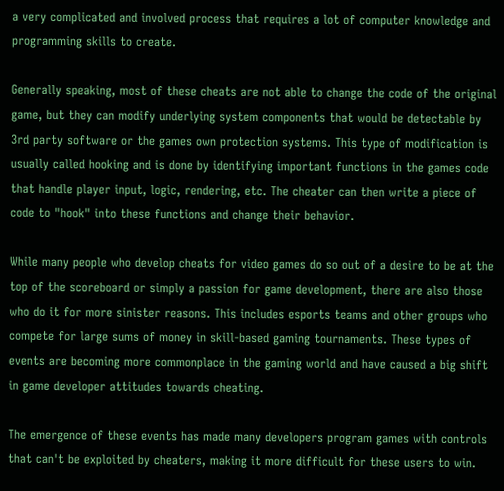a very complicated and involved process that requires a lot of computer knowledge and programming skills to create.

Generally speaking, most of these cheats are not able to change the code of the original game, but they can modify underlying system components that would be detectable by 3rd party software or the games own protection systems. This type of modification is usually called hooking and is done by identifying important functions in the games code that handle player input, logic, rendering, etc. The cheater can then write a piece of code to "hook" into these functions and change their behavior.

While many people who develop cheats for video games do so out of a desire to be at the top of the scoreboard or simply a passion for game development, there are also those who do it for more sinister reasons. This includes esports teams and other groups who compete for large sums of money in skill-based gaming tournaments. These types of events are becoming more commonplace in the gaming world and have caused a big shift in game developer attitudes towards cheating.

The emergence of these events has made many developers program games with controls that can't be exploited by cheaters, making it more difficult for these users to win.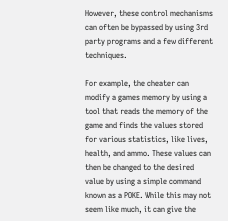However, these control mechanisms can often be bypassed by using 3rd party programs and a few different techniques.

For example, the cheater can modify a games memory by using a tool that reads the memory of the game and finds the values stored for various statistics, like lives, health, and ammo. These values can then be changed to the desired value by using a simple command known as a POKE. While this may not seem like much, it can give the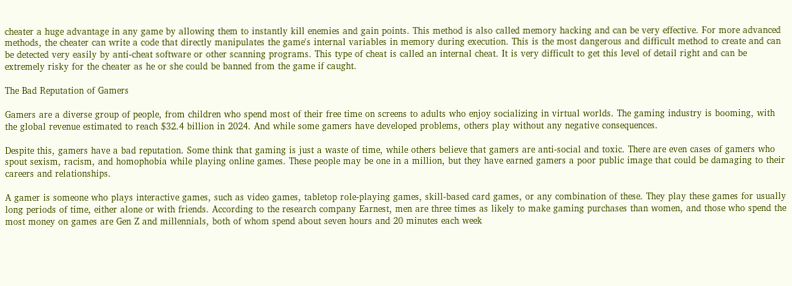cheater a huge advantage in any game by allowing them to instantly kill enemies and gain points. This method is also called memory hacking and can be very effective. For more advanced methods, the cheater can write a code that directly manipulates the game's internal variables in memory during execution. This is the most dangerous and difficult method to create and can be detected very easily by anti-cheat software or other scanning programs. This type of cheat is called an internal cheat. It is very difficult to get this level of detail right and can be extremely risky for the cheater as he or she could be banned from the game if caught.

The Bad Reputation of Gamers

Gamers are a diverse group of people, from children who spend most of their free time on screens to adults who enjoy socializing in virtual worlds. The gaming industry is booming, with the global revenue estimated to reach $32.4 billion in 2024. And while some gamers have developed problems, others play without any negative consequences.

Despite this, gamers have a bad reputation. Some think that gaming is just a waste of time, while others believe that gamers are anti-social and toxic. There are even cases of gamers who spout sexism, racism, and homophobia while playing online games. These people may be one in a million, but they have earned gamers a poor public image that could be damaging to their careers and relationships.

A gamer is someone who plays interactive games, such as video games, tabletop role-playing games, skill-based card games, or any combination of these. They play these games for usually long periods of time, either alone or with friends. According to the research company Earnest, men are three times as likely to make gaming purchases than women, and those who spend the most money on games are Gen Z and millennials, both of whom spend about seven hours and 20 minutes each week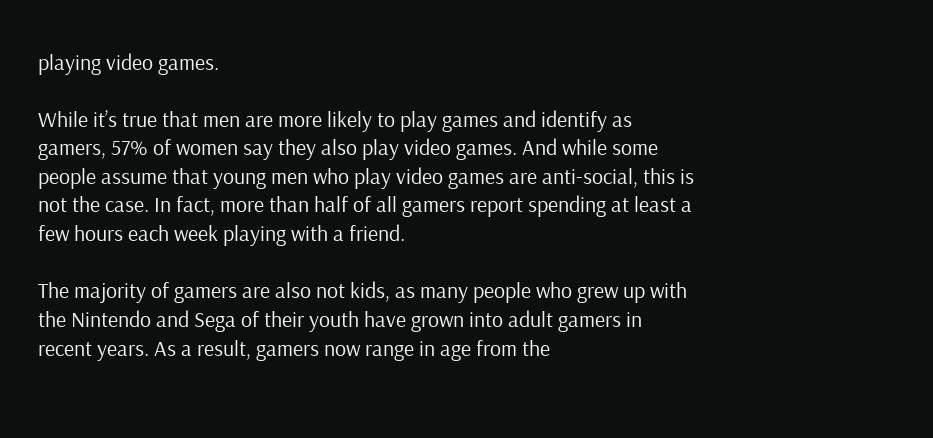playing video games.

While it’s true that men are more likely to play games and identify as gamers, 57% of women say they also play video games. And while some people assume that young men who play video games are anti-social, this is not the case. In fact, more than half of all gamers report spending at least a few hours each week playing with a friend.

The majority of gamers are also not kids, as many people who grew up with the Nintendo and Sega of their youth have grown into adult gamers in recent years. As a result, gamers now range in age from the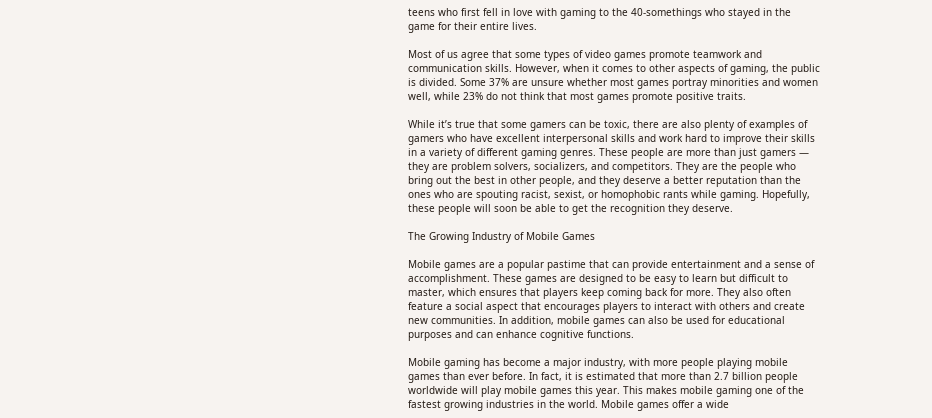teens who first fell in love with gaming to the 40-somethings who stayed in the game for their entire lives.

Most of us agree that some types of video games promote teamwork and communication skills. However, when it comes to other aspects of gaming, the public is divided. Some 37% are unsure whether most games portray minorities and women well, while 23% do not think that most games promote positive traits.

While it’s true that some gamers can be toxic, there are also plenty of examples of gamers who have excellent interpersonal skills and work hard to improve their skills in a variety of different gaming genres. These people are more than just gamers — they are problem solvers, socializers, and competitors. They are the people who bring out the best in other people, and they deserve a better reputation than the ones who are spouting racist, sexist, or homophobic rants while gaming. Hopefully, these people will soon be able to get the recognition they deserve.

The Growing Industry of Mobile Games

Mobile games are a popular pastime that can provide entertainment and a sense of accomplishment. These games are designed to be easy to learn but difficult to master, which ensures that players keep coming back for more. They also often feature a social aspect that encourages players to interact with others and create new communities. In addition, mobile games can also be used for educational purposes and can enhance cognitive functions.

Mobile gaming has become a major industry, with more people playing mobile games than ever before. In fact, it is estimated that more than 2.7 billion people worldwide will play mobile games this year. This makes mobile gaming one of the fastest growing industries in the world. Mobile games offer a wide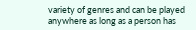variety of genres and can be played anywhere as long as a person has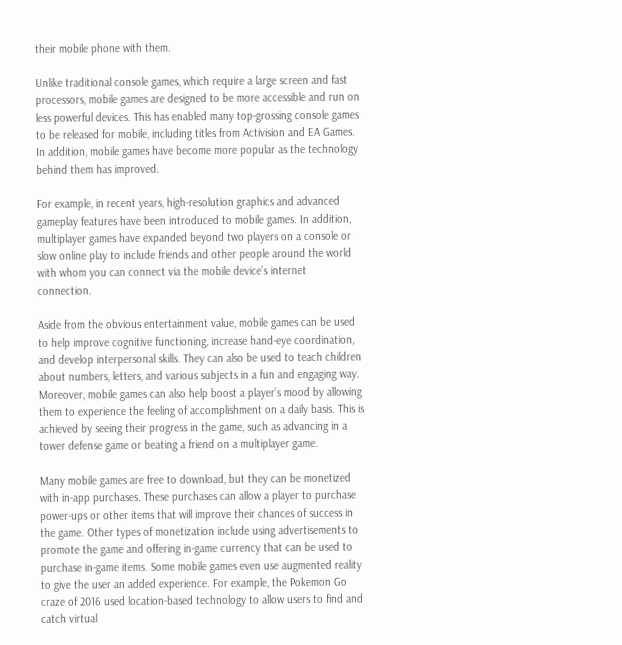their mobile phone with them.

Unlike traditional console games, which require a large screen and fast processors, mobile games are designed to be more accessible and run on less powerful devices. This has enabled many top-grossing console games to be released for mobile, including titles from Activision and EA Games. In addition, mobile games have become more popular as the technology behind them has improved.

For example, in recent years, high-resolution graphics and advanced gameplay features have been introduced to mobile games. In addition, multiplayer games have expanded beyond two players on a console or slow online play to include friends and other people around the world with whom you can connect via the mobile device’s internet connection.

Aside from the obvious entertainment value, mobile games can be used to help improve cognitive functioning, increase hand-eye coordination, and develop interpersonal skills. They can also be used to teach children about numbers, letters, and various subjects in a fun and engaging way. Moreover, mobile games can also help boost a player’s mood by allowing them to experience the feeling of accomplishment on a daily basis. This is achieved by seeing their progress in the game, such as advancing in a tower defense game or beating a friend on a multiplayer game.

Many mobile games are free to download, but they can be monetized with in-app purchases. These purchases can allow a player to purchase power-ups or other items that will improve their chances of success in the game. Other types of monetization include using advertisements to promote the game and offering in-game currency that can be used to purchase in-game items. Some mobile games even use augmented reality to give the user an added experience. For example, the Pokemon Go craze of 2016 used location-based technology to allow users to find and catch virtual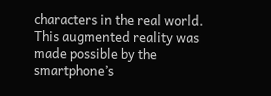characters in the real world. This augmented reality was made possible by the smartphone’s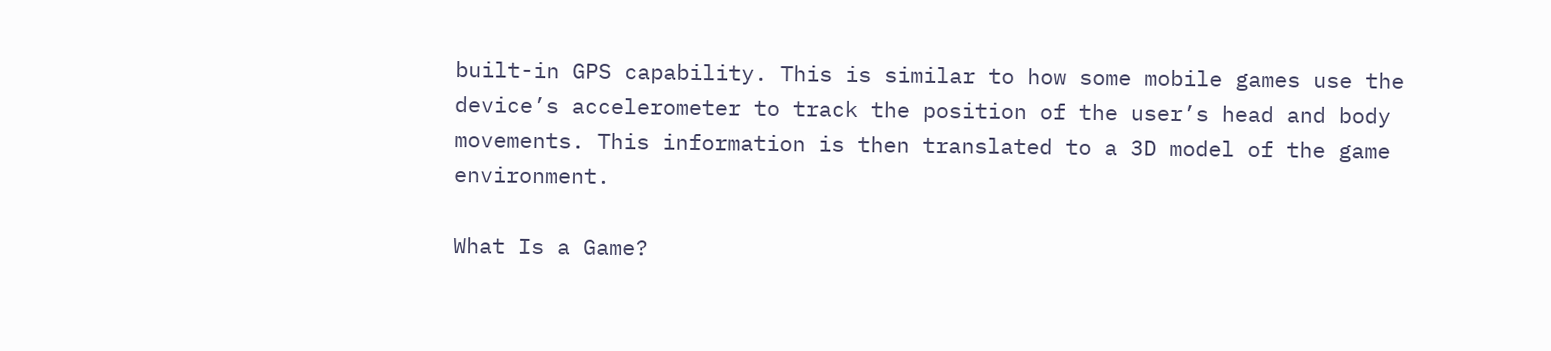built-in GPS capability. This is similar to how some mobile games use the device’s accelerometer to track the position of the user’s head and body movements. This information is then translated to a 3D model of the game environment.

What Is a Game?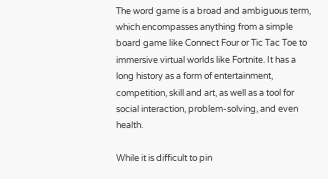The word game is a broad and ambiguous term, which encompasses anything from a simple board game like Connect Four or Tic Tac Toe to immersive virtual worlds like Fortnite. It has a long history as a form of entertainment, competition, skill and art, as well as a tool for social interaction, problem-solving, and even health.

While it is difficult to pin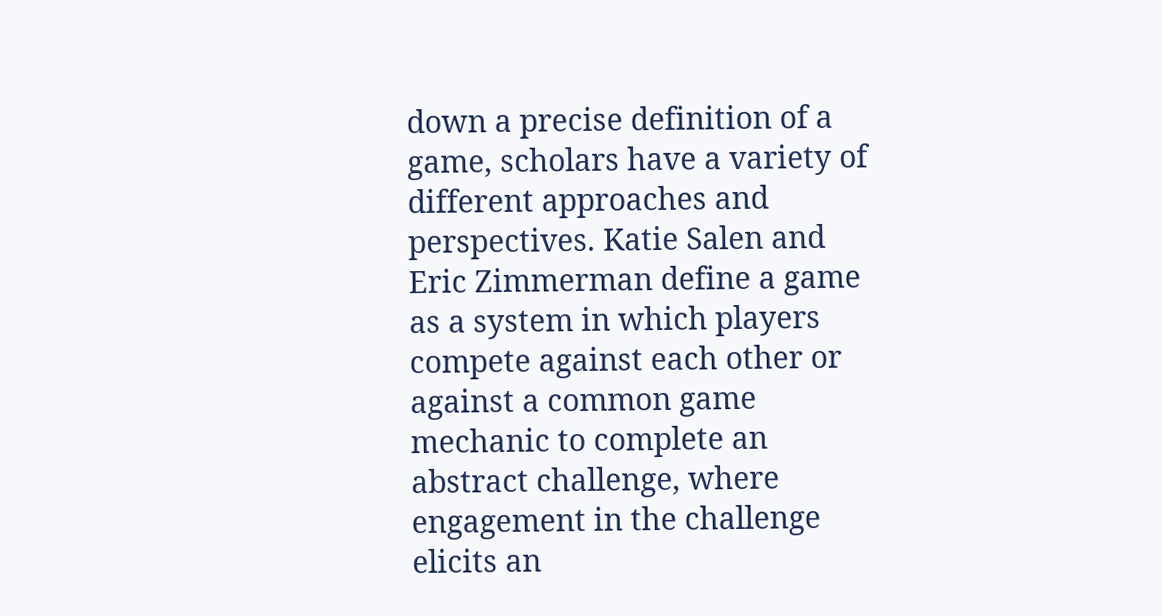down a precise definition of a game, scholars have a variety of different approaches and perspectives. Katie Salen and Eric Zimmerman define a game as a system in which players compete against each other or against a common game mechanic to complete an abstract challenge, where engagement in the challenge elicits an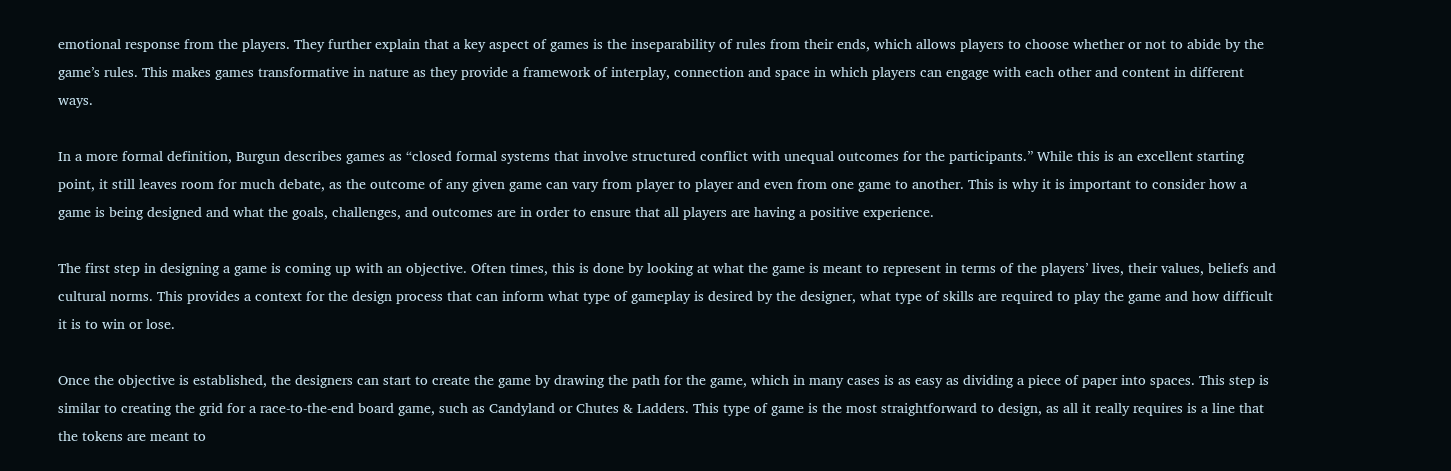emotional response from the players. They further explain that a key aspect of games is the inseparability of rules from their ends, which allows players to choose whether or not to abide by the game’s rules. This makes games transformative in nature as they provide a framework of interplay, connection and space in which players can engage with each other and content in different ways.

In a more formal definition, Burgun describes games as “closed formal systems that involve structured conflict with unequal outcomes for the participants.” While this is an excellent starting point, it still leaves room for much debate, as the outcome of any given game can vary from player to player and even from one game to another. This is why it is important to consider how a game is being designed and what the goals, challenges, and outcomes are in order to ensure that all players are having a positive experience.

The first step in designing a game is coming up with an objective. Often times, this is done by looking at what the game is meant to represent in terms of the players’ lives, their values, beliefs and cultural norms. This provides a context for the design process that can inform what type of gameplay is desired by the designer, what type of skills are required to play the game and how difficult it is to win or lose.

Once the objective is established, the designers can start to create the game by drawing the path for the game, which in many cases is as easy as dividing a piece of paper into spaces. This step is similar to creating the grid for a race-to-the-end board game, such as Candyland or Chutes & Ladders. This type of game is the most straightforward to design, as all it really requires is a line that the tokens are meant to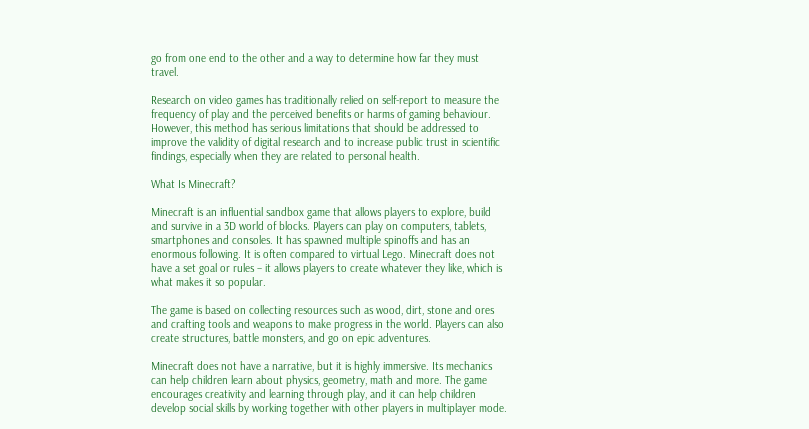go from one end to the other and a way to determine how far they must travel.

Research on video games has traditionally relied on self-report to measure the frequency of play and the perceived benefits or harms of gaming behaviour. However, this method has serious limitations that should be addressed to improve the validity of digital research and to increase public trust in scientific findings, especially when they are related to personal health.

What Is Minecraft?

Minecraft is an influential sandbox game that allows players to explore, build and survive in a 3D world of blocks. Players can play on computers, tablets, smartphones and consoles. It has spawned multiple spinoffs and has an enormous following. It is often compared to virtual Lego. Minecraft does not have a set goal or rules – it allows players to create whatever they like, which is what makes it so popular.

The game is based on collecting resources such as wood, dirt, stone and ores and crafting tools and weapons to make progress in the world. Players can also create structures, battle monsters, and go on epic adventures.

Minecraft does not have a narrative, but it is highly immersive. Its mechanics can help children learn about physics, geometry, math and more. The game encourages creativity and learning through play, and it can help children develop social skills by working together with other players in multiplayer mode.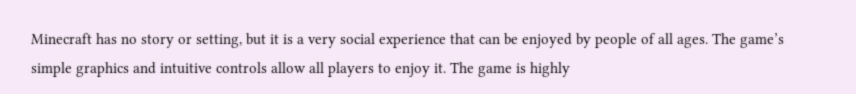Minecraft has no story or setting, but it is a very social experience that can be enjoyed by people of all ages. The game’s simple graphics and intuitive controls allow all players to enjoy it. The game is highly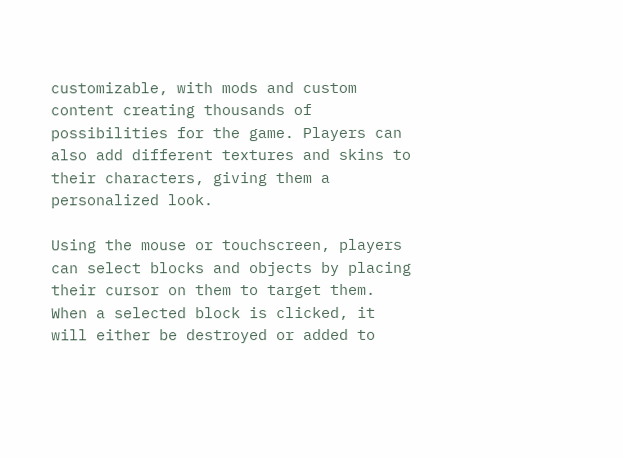customizable, with mods and custom content creating thousands of possibilities for the game. Players can also add different textures and skins to their characters, giving them a personalized look.

Using the mouse or touchscreen, players can select blocks and objects by placing their cursor on them to target them. When a selected block is clicked, it will either be destroyed or added to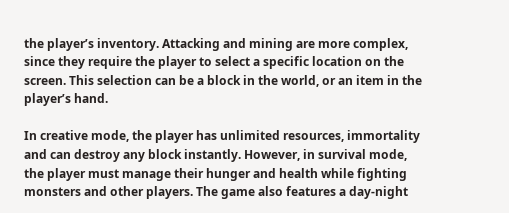the player’s inventory. Attacking and mining are more complex, since they require the player to select a specific location on the screen. This selection can be a block in the world, or an item in the player’s hand.

In creative mode, the player has unlimited resources, immortality and can destroy any block instantly. However, in survival mode, the player must manage their hunger and health while fighting monsters and other players. The game also features a day-night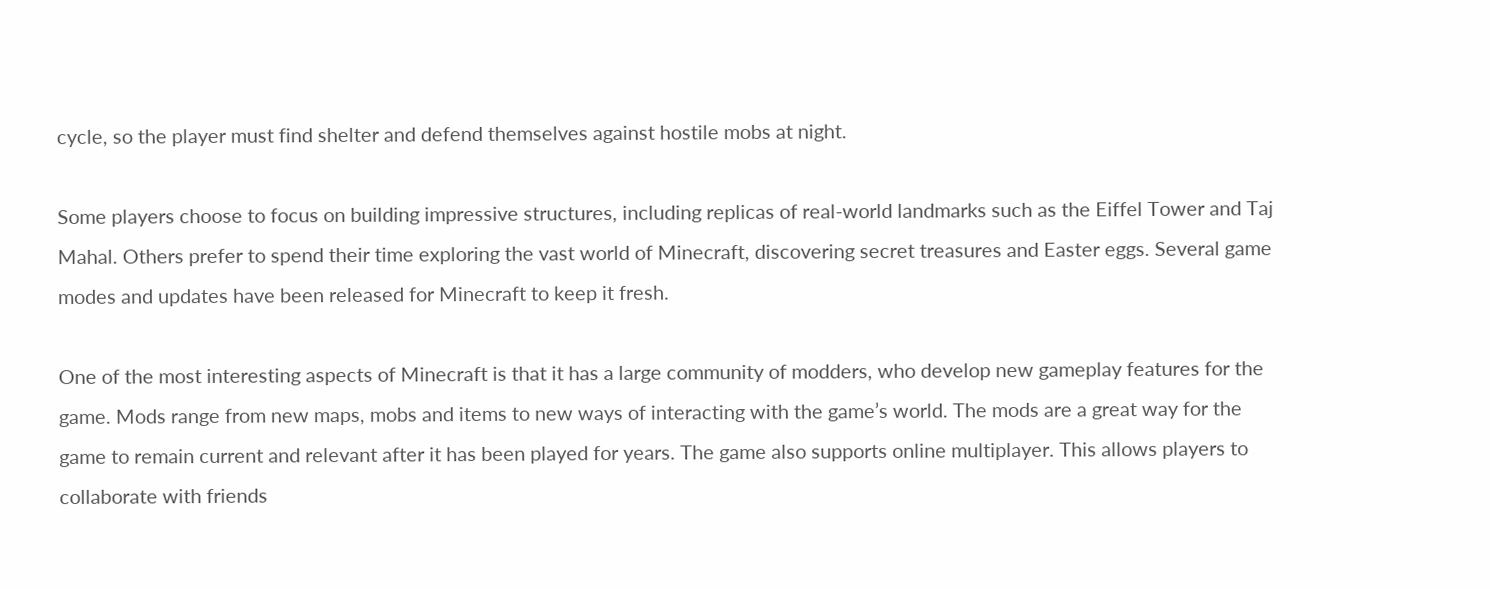cycle, so the player must find shelter and defend themselves against hostile mobs at night.

Some players choose to focus on building impressive structures, including replicas of real-world landmarks such as the Eiffel Tower and Taj Mahal. Others prefer to spend their time exploring the vast world of Minecraft, discovering secret treasures and Easter eggs. Several game modes and updates have been released for Minecraft to keep it fresh.

One of the most interesting aspects of Minecraft is that it has a large community of modders, who develop new gameplay features for the game. Mods range from new maps, mobs and items to new ways of interacting with the game’s world. The mods are a great way for the game to remain current and relevant after it has been played for years. The game also supports online multiplayer. This allows players to collaborate with friends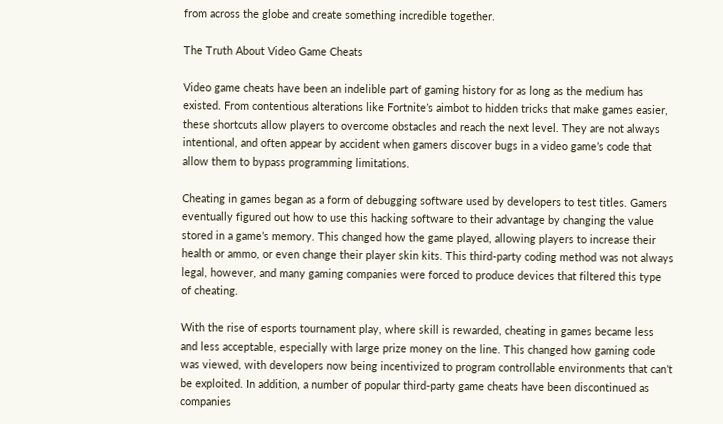from across the globe and create something incredible together.

The Truth About Video Game Cheats

Video game cheats have been an indelible part of gaming history for as long as the medium has existed. From contentious alterations like Fortnite’s aimbot to hidden tricks that make games easier, these shortcuts allow players to overcome obstacles and reach the next level. They are not always intentional, and often appear by accident when gamers discover bugs in a video game’s code that allow them to bypass programming limitations.

Cheating in games began as a form of debugging software used by developers to test titles. Gamers eventually figured out how to use this hacking software to their advantage by changing the value stored in a game’s memory. This changed how the game played, allowing players to increase their health or ammo, or even change their player skin kits. This third-party coding method was not always legal, however, and many gaming companies were forced to produce devices that filtered this type of cheating.

With the rise of esports tournament play, where skill is rewarded, cheating in games became less and less acceptable, especially with large prize money on the line. This changed how gaming code was viewed, with developers now being incentivized to program controllable environments that can’t be exploited. In addition, a number of popular third-party game cheats have been discontinued as companies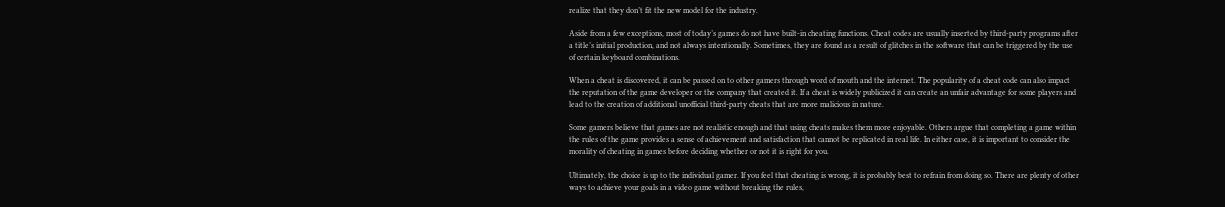realize that they don’t fit the new model for the industry.

Aside from a few exceptions, most of today’s games do not have built-in cheating functions. Cheat codes are usually inserted by third-party programs after a title’s initial production, and not always intentionally. Sometimes, they are found as a result of glitches in the software that can be triggered by the use of certain keyboard combinations.

When a cheat is discovered, it can be passed on to other gamers through word of mouth and the internet. The popularity of a cheat code can also impact the reputation of the game developer or the company that created it. If a cheat is widely publicized it can create an unfair advantage for some players and lead to the creation of additional unofficial third-party cheats that are more malicious in nature.

Some gamers believe that games are not realistic enough and that using cheats makes them more enjoyable. Others argue that completing a game within the rules of the game provides a sense of achievement and satisfaction that cannot be replicated in real life. In either case, it is important to consider the morality of cheating in games before deciding whether or not it is right for you.

Ultimately, the choice is up to the individual gamer. If you feel that cheating is wrong, it is probably best to refrain from doing so. There are plenty of other ways to achieve your goals in a video game without breaking the rules,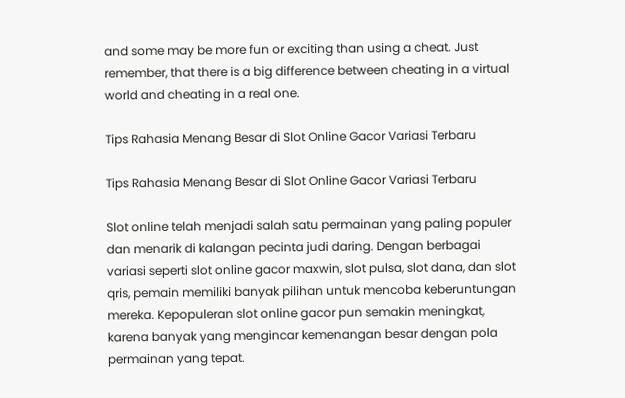and some may be more fun or exciting than using a cheat. Just remember, that there is a big difference between cheating in a virtual world and cheating in a real one.

Tips Rahasia Menang Besar di Slot Online Gacor Variasi Terbaru

Tips Rahasia Menang Besar di Slot Online Gacor Variasi Terbaru

Slot online telah menjadi salah satu permainan yang paling populer dan menarik di kalangan pecinta judi daring. Dengan berbagai variasi seperti slot online gacor maxwin, slot pulsa, slot dana, dan slot qris, pemain memiliki banyak pilihan untuk mencoba keberuntungan mereka. Kepopuleran slot online gacor pun semakin meningkat, karena banyak yang mengincar kemenangan besar dengan pola permainan yang tepat.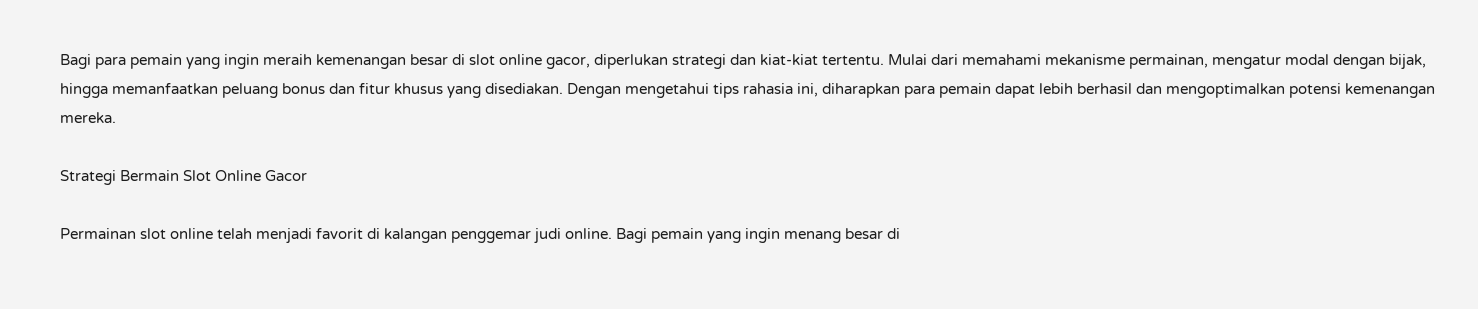Bagi para pemain yang ingin meraih kemenangan besar di slot online gacor, diperlukan strategi dan kiat-kiat tertentu. Mulai dari memahami mekanisme permainan, mengatur modal dengan bijak, hingga memanfaatkan peluang bonus dan fitur khusus yang disediakan. Dengan mengetahui tips rahasia ini, diharapkan para pemain dapat lebih berhasil dan mengoptimalkan potensi kemenangan mereka.

Strategi Bermain Slot Online Gacor

Permainan slot online telah menjadi favorit di kalangan penggemar judi online. Bagi pemain yang ingin menang besar di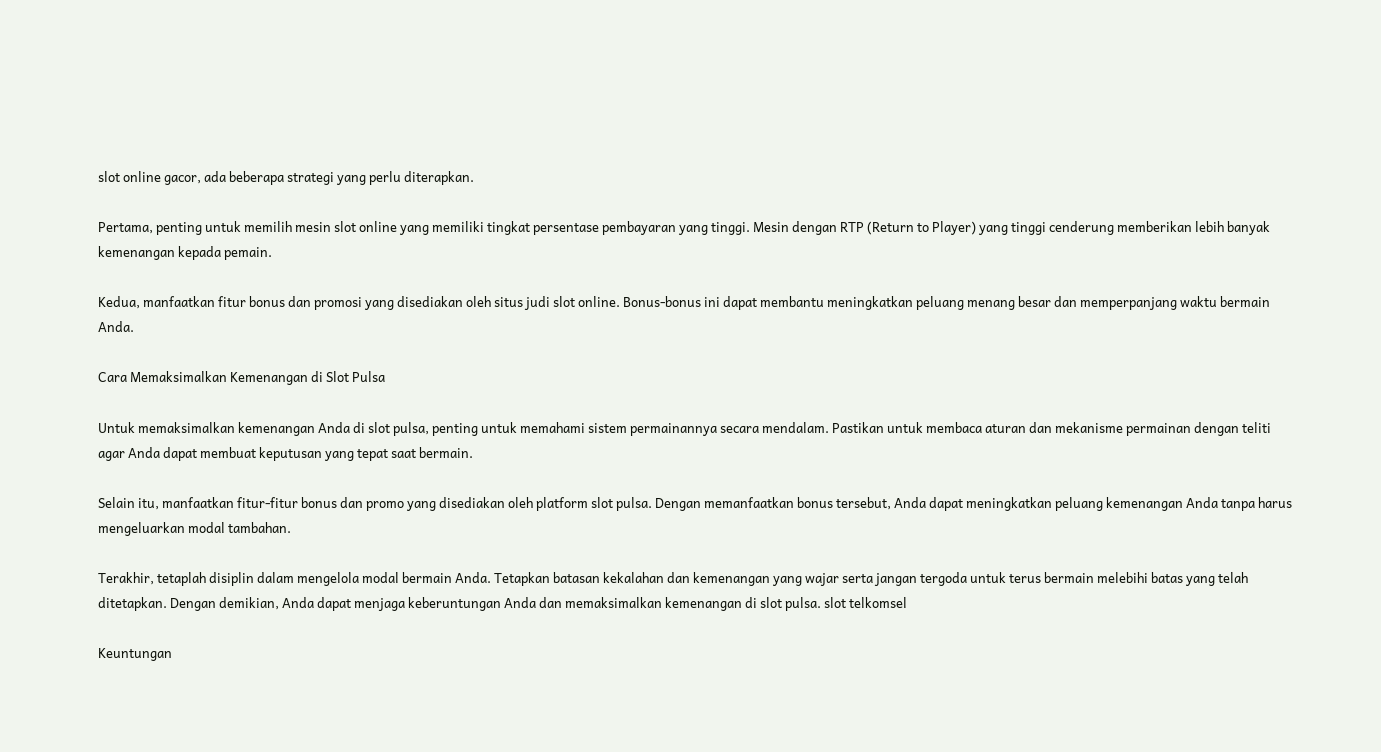slot online gacor, ada beberapa strategi yang perlu diterapkan.

Pertama, penting untuk memilih mesin slot online yang memiliki tingkat persentase pembayaran yang tinggi. Mesin dengan RTP (Return to Player) yang tinggi cenderung memberikan lebih banyak kemenangan kepada pemain.

Kedua, manfaatkan fitur bonus dan promosi yang disediakan oleh situs judi slot online. Bonus-bonus ini dapat membantu meningkatkan peluang menang besar dan memperpanjang waktu bermain Anda.

Cara Memaksimalkan Kemenangan di Slot Pulsa

Untuk memaksimalkan kemenangan Anda di slot pulsa, penting untuk memahami sistem permainannya secara mendalam. Pastikan untuk membaca aturan dan mekanisme permainan dengan teliti agar Anda dapat membuat keputusan yang tepat saat bermain.

Selain itu, manfaatkan fitur-fitur bonus dan promo yang disediakan oleh platform slot pulsa. Dengan memanfaatkan bonus tersebut, Anda dapat meningkatkan peluang kemenangan Anda tanpa harus mengeluarkan modal tambahan.

Terakhir, tetaplah disiplin dalam mengelola modal bermain Anda. Tetapkan batasan kekalahan dan kemenangan yang wajar serta jangan tergoda untuk terus bermain melebihi batas yang telah ditetapkan. Dengan demikian, Anda dapat menjaga keberuntungan Anda dan memaksimalkan kemenangan di slot pulsa. slot telkomsel

Keuntungan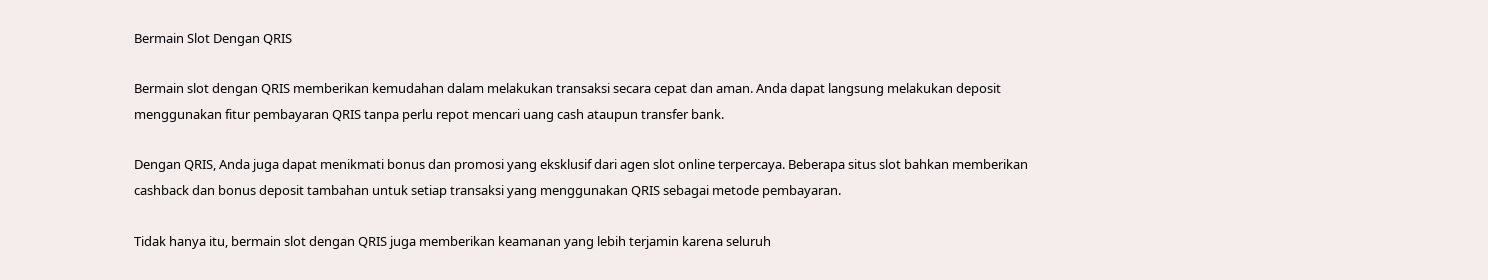Bermain Slot Dengan QRIS

Bermain slot dengan QRIS memberikan kemudahan dalam melakukan transaksi secara cepat dan aman. Anda dapat langsung melakukan deposit menggunakan fitur pembayaran QRIS tanpa perlu repot mencari uang cash ataupun transfer bank.

Dengan QRIS, Anda juga dapat menikmati bonus dan promosi yang eksklusif dari agen slot online terpercaya. Beberapa situs slot bahkan memberikan cashback dan bonus deposit tambahan untuk setiap transaksi yang menggunakan QRIS sebagai metode pembayaran.

Tidak hanya itu, bermain slot dengan QRIS juga memberikan keamanan yang lebih terjamin karena seluruh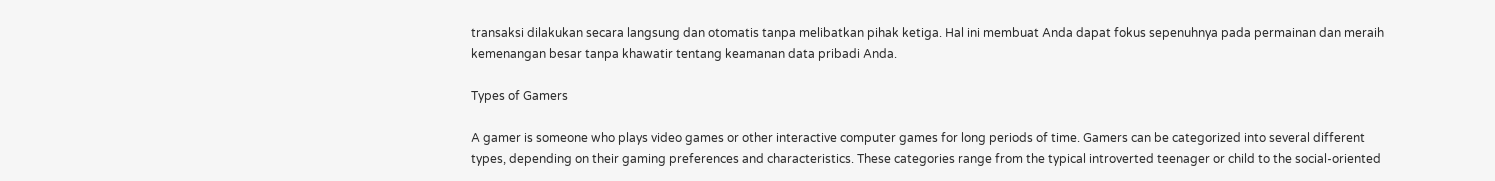transaksi dilakukan secara langsung dan otomatis tanpa melibatkan pihak ketiga. Hal ini membuat Anda dapat fokus sepenuhnya pada permainan dan meraih kemenangan besar tanpa khawatir tentang keamanan data pribadi Anda.

Types of Gamers

A gamer is someone who plays video games or other interactive computer games for long periods of time. Gamers can be categorized into several different types, depending on their gaming preferences and characteristics. These categories range from the typical introverted teenager or child to the social-oriented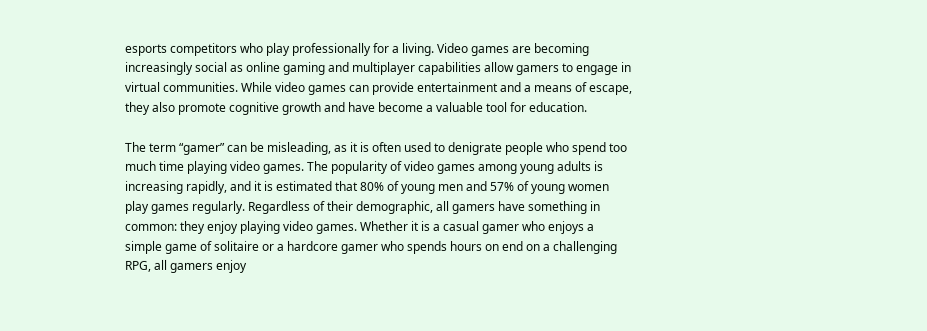esports competitors who play professionally for a living. Video games are becoming increasingly social as online gaming and multiplayer capabilities allow gamers to engage in virtual communities. While video games can provide entertainment and a means of escape, they also promote cognitive growth and have become a valuable tool for education.

The term “gamer” can be misleading, as it is often used to denigrate people who spend too much time playing video games. The popularity of video games among young adults is increasing rapidly, and it is estimated that 80% of young men and 57% of young women play games regularly. Regardless of their demographic, all gamers have something in common: they enjoy playing video games. Whether it is a casual gamer who enjoys a simple game of solitaire or a hardcore gamer who spends hours on end on a challenging RPG, all gamers enjoy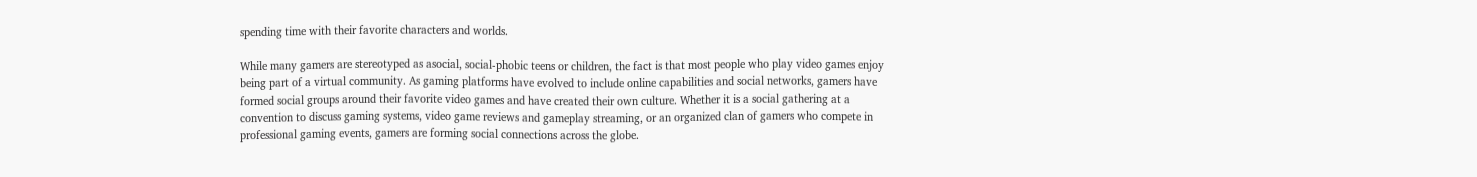spending time with their favorite characters and worlds.

While many gamers are stereotyped as asocial, social-phobic teens or children, the fact is that most people who play video games enjoy being part of a virtual community. As gaming platforms have evolved to include online capabilities and social networks, gamers have formed social groups around their favorite video games and have created their own culture. Whether it is a social gathering at a convention to discuss gaming systems, video game reviews and gameplay streaming, or an organized clan of gamers who compete in professional gaming events, gamers are forming social connections across the globe.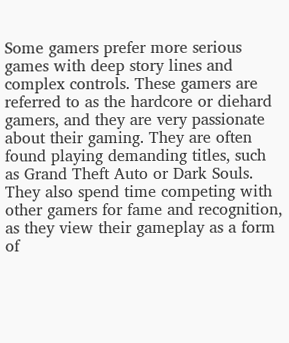Some gamers prefer more serious games with deep story lines and complex controls. These gamers are referred to as the hardcore or diehard gamers, and they are very passionate about their gaming. They are often found playing demanding titles, such as Grand Theft Auto or Dark Souls. They also spend time competing with other gamers for fame and recognition, as they view their gameplay as a form of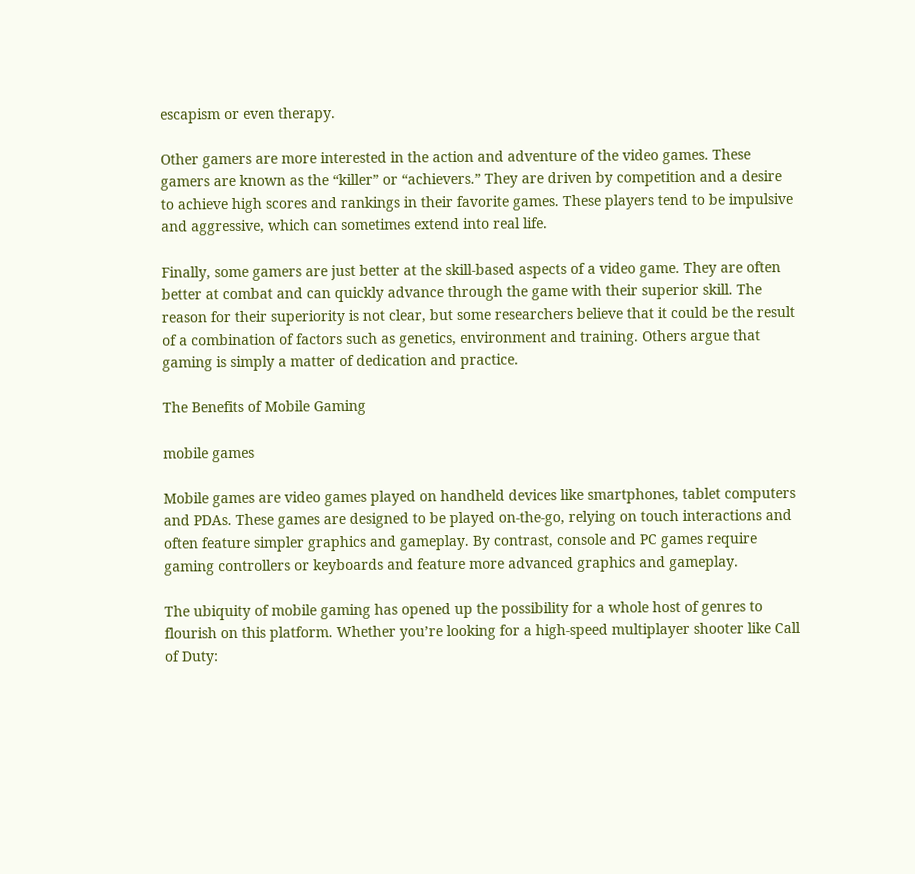escapism or even therapy.

Other gamers are more interested in the action and adventure of the video games. These gamers are known as the “killer” or “achievers.” They are driven by competition and a desire to achieve high scores and rankings in their favorite games. These players tend to be impulsive and aggressive, which can sometimes extend into real life.

Finally, some gamers are just better at the skill-based aspects of a video game. They are often better at combat and can quickly advance through the game with their superior skill. The reason for their superiority is not clear, but some researchers believe that it could be the result of a combination of factors such as genetics, environment and training. Others argue that gaming is simply a matter of dedication and practice.

The Benefits of Mobile Gaming

mobile games

Mobile games are video games played on handheld devices like smartphones, tablet computers and PDAs. These games are designed to be played on-the-go, relying on touch interactions and often feature simpler graphics and gameplay. By contrast, console and PC games require gaming controllers or keyboards and feature more advanced graphics and gameplay.

The ubiquity of mobile gaming has opened up the possibility for a whole host of genres to flourish on this platform. Whether you’re looking for a high-speed multiplayer shooter like Call of Duty: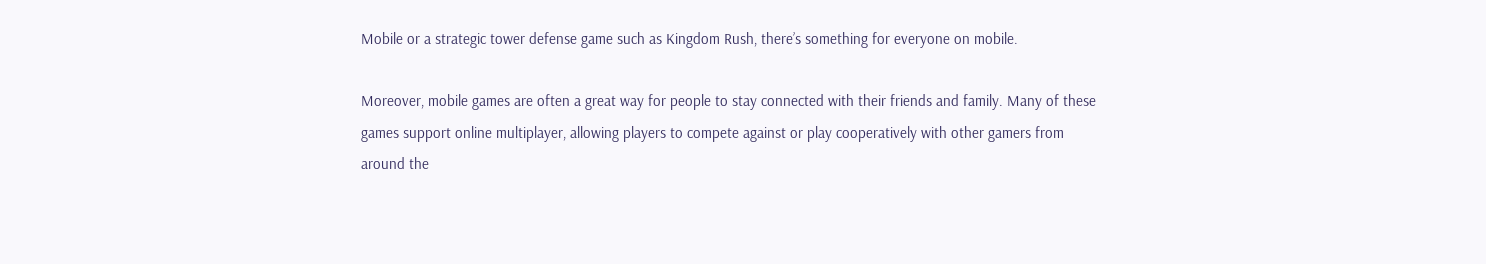Mobile or a strategic tower defense game such as Kingdom Rush, there’s something for everyone on mobile.

Moreover, mobile games are often a great way for people to stay connected with their friends and family. Many of these games support online multiplayer, allowing players to compete against or play cooperatively with other gamers from around the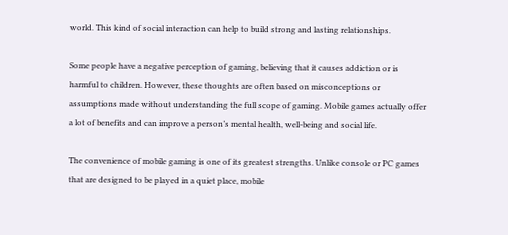world. This kind of social interaction can help to build strong and lasting relationships.

Some people have a negative perception of gaming, believing that it causes addiction or is harmful to children. However, these thoughts are often based on misconceptions or assumptions made without understanding the full scope of gaming. Mobile games actually offer a lot of benefits and can improve a person’s mental health, well-being and social life.

The convenience of mobile gaming is one of its greatest strengths. Unlike console or PC games that are designed to be played in a quiet place, mobile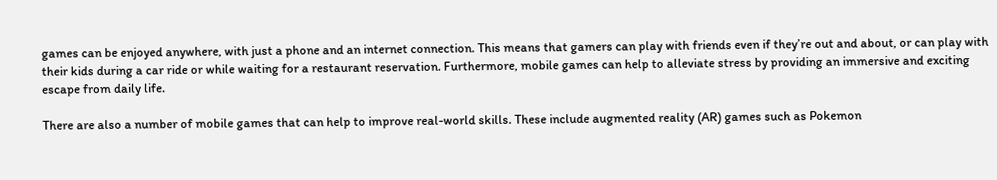games can be enjoyed anywhere, with just a phone and an internet connection. This means that gamers can play with friends even if they’re out and about, or can play with their kids during a car ride or while waiting for a restaurant reservation. Furthermore, mobile games can help to alleviate stress by providing an immersive and exciting escape from daily life.

There are also a number of mobile games that can help to improve real-world skills. These include augmented reality (AR) games such as Pokemon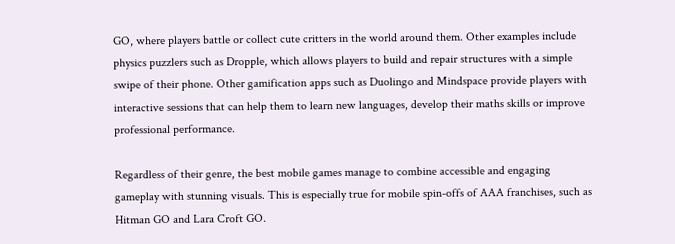GO, where players battle or collect cute critters in the world around them. Other examples include physics puzzlers such as Dropple, which allows players to build and repair structures with a simple swipe of their phone. Other gamification apps such as Duolingo and Mindspace provide players with interactive sessions that can help them to learn new languages, develop their maths skills or improve professional performance.

Regardless of their genre, the best mobile games manage to combine accessible and engaging gameplay with stunning visuals. This is especially true for mobile spin-offs of AAA franchises, such as Hitman GO and Lara Croft GO.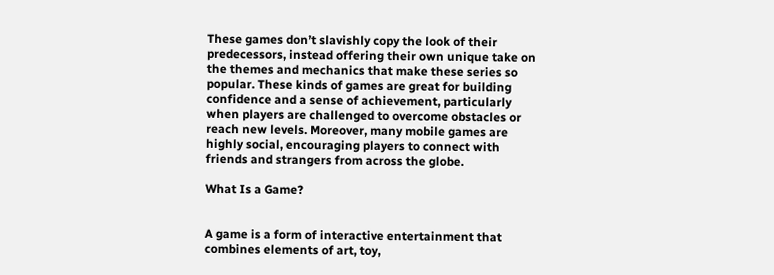These games don’t slavishly copy the look of their predecessors, instead offering their own unique take on the themes and mechanics that make these series so popular. These kinds of games are great for building confidence and a sense of achievement, particularly when players are challenged to overcome obstacles or reach new levels. Moreover, many mobile games are highly social, encouraging players to connect with friends and strangers from across the globe.

What Is a Game?


A game is a form of interactive entertainment that combines elements of art, toy,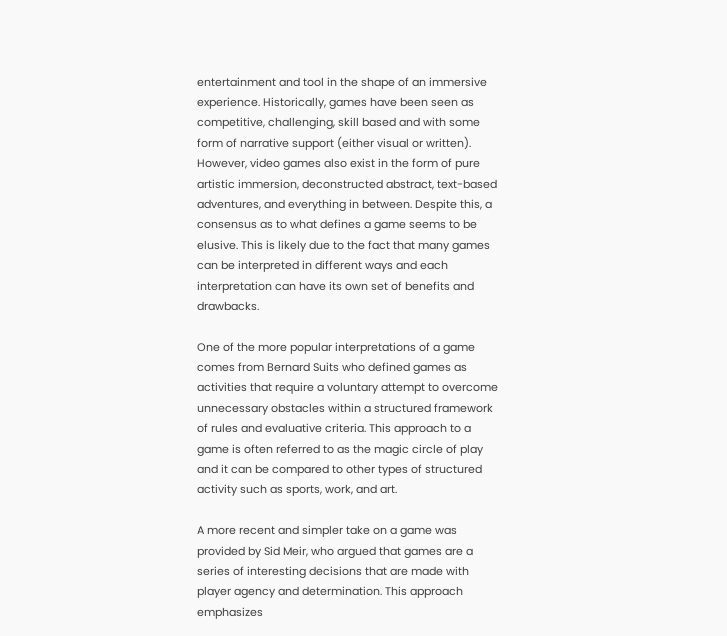entertainment and tool in the shape of an immersive experience. Historically, games have been seen as competitive, challenging, skill based and with some form of narrative support (either visual or written). However, video games also exist in the form of pure artistic immersion, deconstructed abstract, text-based adventures, and everything in between. Despite this, a consensus as to what defines a game seems to be elusive. This is likely due to the fact that many games can be interpreted in different ways and each interpretation can have its own set of benefits and drawbacks.

One of the more popular interpretations of a game comes from Bernard Suits who defined games as activities that require a voluntary attempt to overcome unnecessary obstacles within a structured framework of rules and evaluative criteria. This approach to a game is often referred to as the magic circle of play and it can be compared to other types of structured activity such as sports, work, and art.

A more recent and simpler take on a game was provided by Sid Meir, who argued that games are a series of interesting decisions that are made with player agency and determination. This approach emphasizes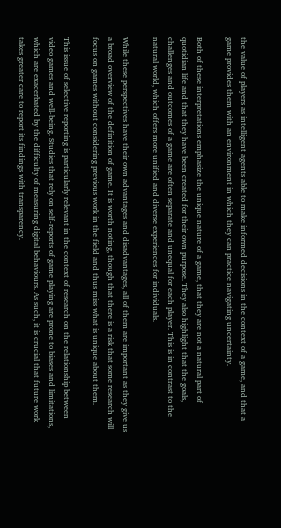the value of players as intelligent agents able to make informed decisions in the context of a game, and that a game provides them with an environment in which they can practice navigating uncertainty.

Both of these interpretations emphasize the unique nature of a game, that they are not a natural part of quotidian life and that they have been created for their own purpose. They also highlight that the goals, challenges and outcomes of a game are often separate and unequal for each player. This is in contrast to the natural world, which offers more unified and diverse experiences for individuals.

While these perspectives have their own advantages and disadvantages, all of them are important as they give us a broad overview of the definition of game. It is worth noting, though that there is a risk that some research will focus on games without considering previous work in the field and thus miss what is unique about them.

This issue of selective reporting is particularly relevant in the context of research on the relationship between video games and well-being. Studies that rely on self-reports of game playing are prone to biases and limitations, which are exacerbated by the difficulty of measuring digital behaviours. As such, it is crucial that future work takes greater care to report its findings with transparency.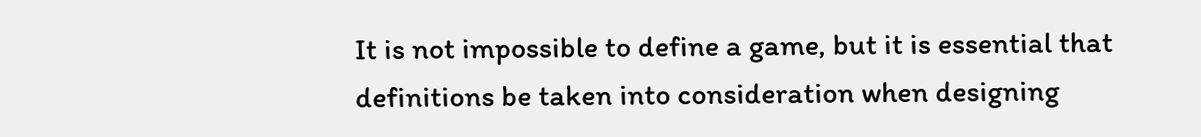It is not impossible to define a game, but it is essential that definitions be taken into consideration when designing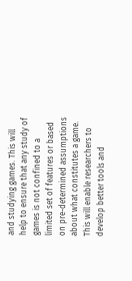and studying games. This will help to ensure that any study of games is not confined to a limited set of features or based on pre-determined assumptions about what constitutes a game. This will enable researchers to develop better tools and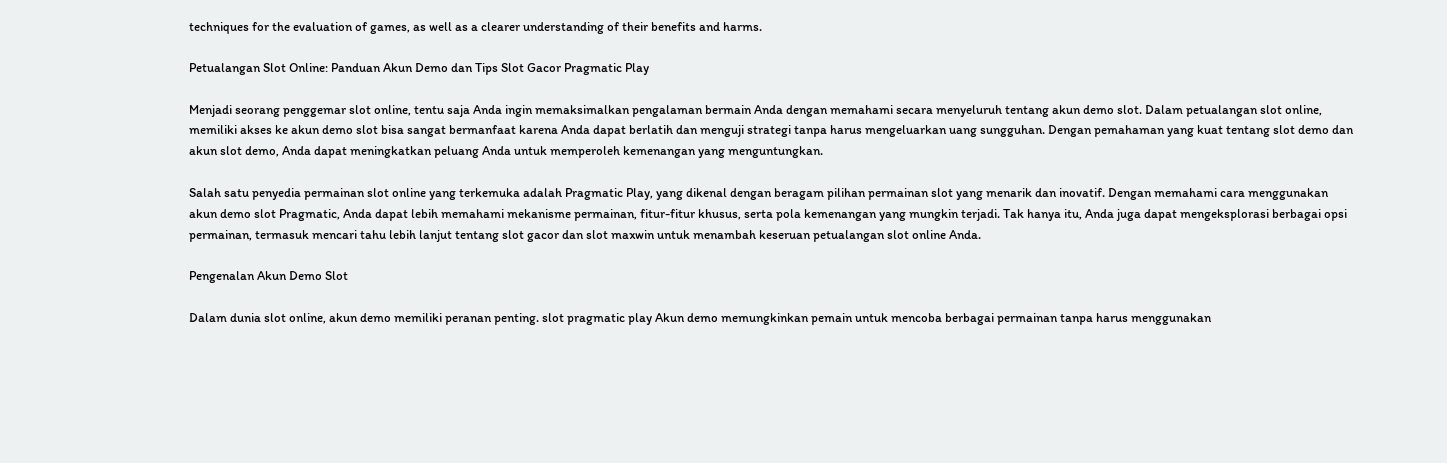techniques for the evaluation of games, as well as a clearer understanding of their benefits and harms.

Petualangan Slot Online: Panduan Akun Demo dan Tips Slot Gacor Pragmatic Play

Menjadi seorang penggemar slot online, tentu saja Anda ingin memaksimalkan pengalaman bermain Anda dengan memahami secara menyeluruh tentang akun demo slot. Dalam petualangan slot online, memiliki akses ke akun demo slot bisa sangat bermanfaat karena Anda dapat berlatih dan menguji strategi tanpa harus mengeluarkan uang sungguhan. Dengan pemahaman yang kuat tentang slot demo dan akun slot demo, Anda dapat meningkatkan peluang Anda untuk memperoleh kemenangan yang menguntungkan.

Salah satu penyedia permainan slot online yang terkemuka adalah Pragmatic Play, yang dikenal dengan beragam pilihan permainan slot yang menarik dan inovatif. Dengan memahami cara menggunakan akun demo slot Pragmatic, Anda dapat lebih memahami mekanisme permainan, fitur-fitur khusus, serta pola kemenangan yang mungkin terjadi. Tak hanya itu, Anda juga dapat mengeksplorasi berbagai opsi permainan, termasuk mencari tahu lebih lanjut tentang slot gacor dan slot maxwin untuk menambah keseruan petualangan slot online Anda.

Pengenalan Akun Demo Slot

Dalam dunia slot online, akun demo memiliki peranan penting. slot pragmatic play Akun demo memungkinkan pemain untuk mencoba berbagai permainan tanpa harus menggunakan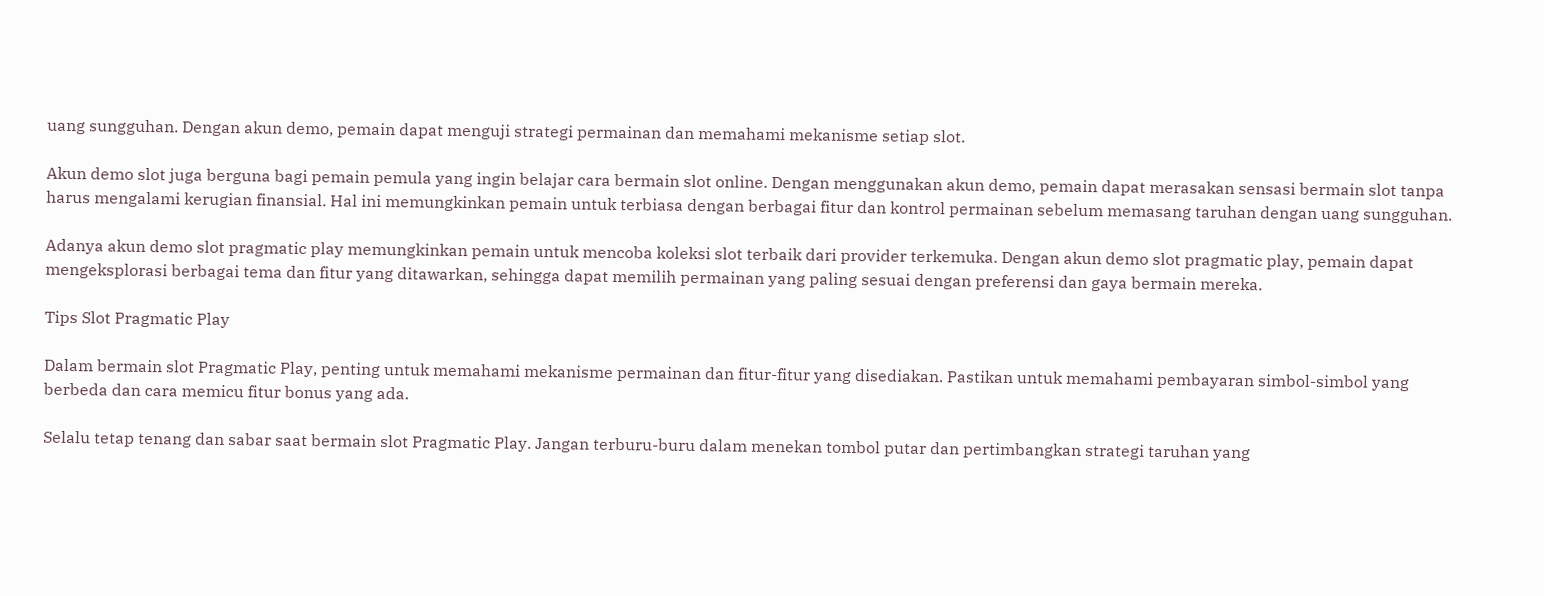uang sungguhan. Dengan akun demo, pemain dapat menguji strategi permainan dan memahami mekanisme setiap slot.

Akun demo slot juga berguna bagi pemain pemula yang ingin belajar cara bermain slot online. Dengan menggunakan akun demo, pemain dapat merasakan sensasi bermain slot tanpa harus mengalami kerugian finansial. Hal ini memungkinkan pemain untuk terbiasa dengan berbagai fitur dan kontrol permainan sebelum memasang taruhan dengan uang sungguhan.

Adanya akun demo slot pragmatic play memungkinkan pemain untuk mencoba koleksi slot terbaik dari provider terkemuka. Dengan akun demo slot pragmatic play, pemain dapat mengeksplorasi berbagai tema dan fitur yang ditawarkan, sehingga dapat memilih permainan yang paling sesuai dengan preferensi dan gaya bermain mereka.

Tips Slot Pragmatic Play

Dalam bermain slot Pragmatic Play, penting untuk memahami mekanisme permainan dan fitur-fitur yang disediakan. Pastikan untuk memahami pembayaran simbol-simbol yang berbeda dan cara memicu fitur bonus yang ada.

Selalu tetap tenang dan sabar saat bermain slot Pragmatic Play. Jangan terburu-buru dalam menekan tombol putar dan pertimbangkan strategi taruhan yang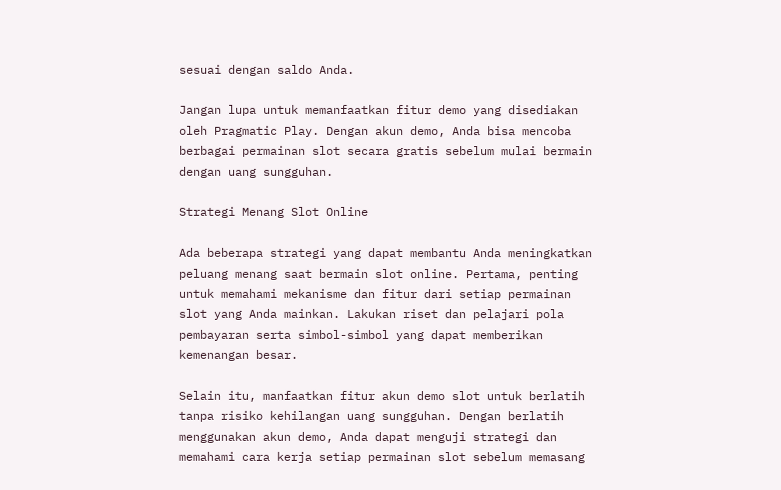sesuai dengan saldo Anda.

Jangan lupa untuk memanfaatkan fitur demo yang disediakan oleh Pragmatic Play. Dengan akun demo, Anda bisa mencoba berbagai permainan slot secara gratis sebelum mulai bermain dengan uang sungguhan.

Strategi Menang Slot Online

Ada beberapa strategi yang dapat membantu Anda meningkatkan peluang menang saat bermain slot online. Pertama, penting untuk memahami mekanisme dan fitur dari setiap permainan slot yang Anda mainkan. Lakukan riset dan pelajari pola pembayaran serta simbol-simbol yang dapat memberikan kemenangan besar.

Selain itu, manfaatkan fitur akun demo slot untuk berlatih tanpa risiko kehilangan uang sungguhan. Dengan berlatih menggunakan akun demo, Anda dapat menguji strategi dan memahami cara kerja setiap permainan slot sebelum memasang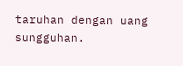taruhan dengan uang sungguhan.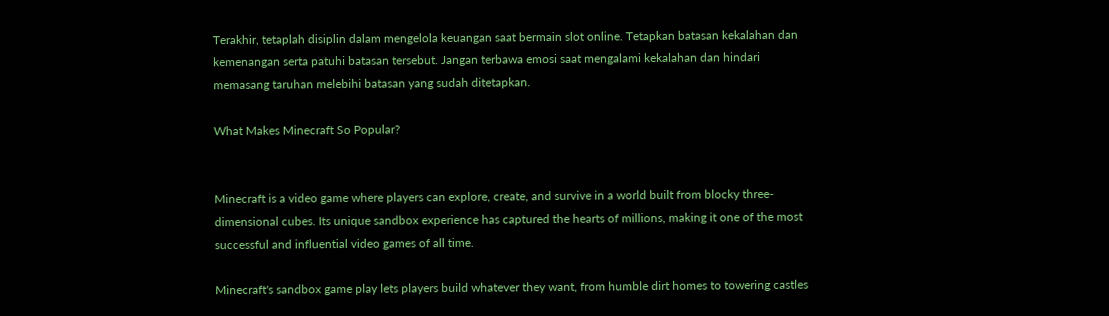Terakhir, tetaplah disiplin dalam mengelola keuangan saat bermain slot online. Tetapkan batasan kekalahan dan kemenangan serta patuhi batasan tersebut. Jangan terbawa emosi saat mengalami kekalahan dan hindari memasang taruhan melebihi batasan yang sudah ditetapkan.

What Makes Minecraft So Popular?


Minecraft is a video game where players can explore, create, and survive in a world built from blocky three-dimensional cubes. Its unique sandbox experience has captured the hearts of millions, making it one of the most successful and influential video games of all time.

Minecraft's sandbox game play lets players build whatever they want, from humble dirt homes to towering castles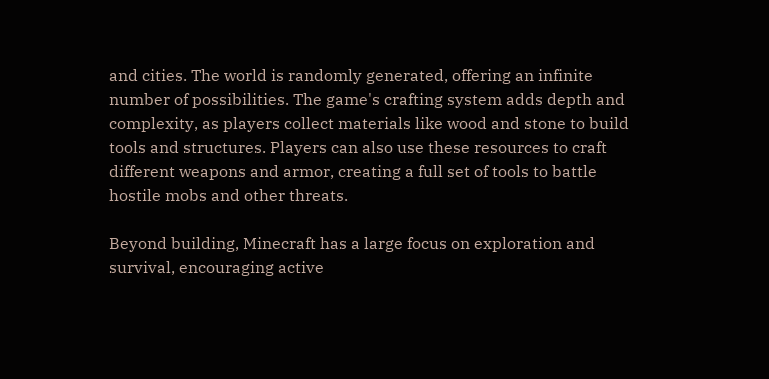and cities. The world is randomly generated, offering an infinite number of possibilities. The game's crafting system adds depth and complexity, as players collect materials like wood and stone to build tools and structures. Players can also use these resources to craft different weapons and armor, creating a full set of tools to battle hostile mobs and other threats.

Beyond building, Minecraft has a large focus on exploration and survival, encouraging active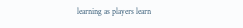learning as players learn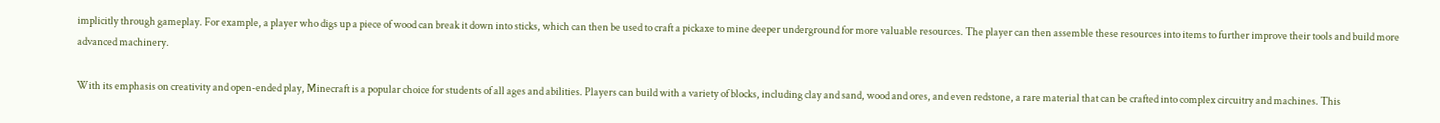implicitly through gameplay. For example, a player who digs up a piece of wood can break it down into sticks, which can then be used to craft a pickaxe to mine deeper underground for more valuable resources. The player can then assemble these resources into items to further improve their tools and build more advanced machinery.

With its emphasis on creativity and open-ended play, Minecraft is a popular choice for students of all ages and abilities. Players can build with a variety of blocks, including clay and sand, wood and ores, and even redstone, a rare material that can be crafted into complex circuitry and machines. This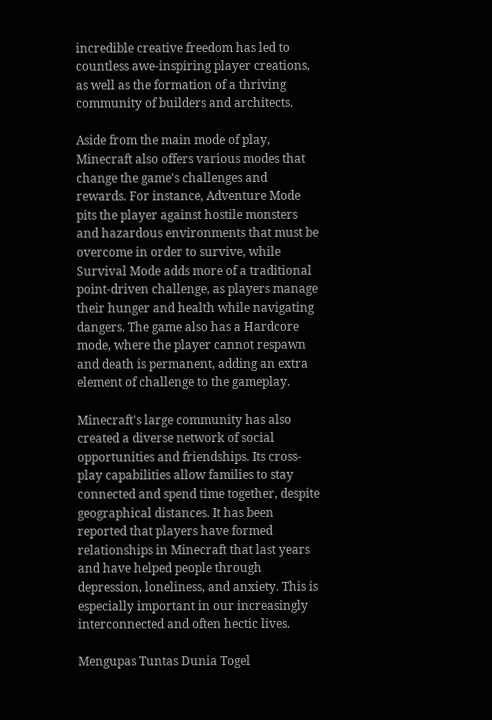incredible creative freedom has led to countless awe-inspiring player creations, as well as the formation of a thriving community of builders and architects.

Aside from the main mode of play, Minecraft also offers various modes that change the game's challenges and rewards. For instance, Adventure Mode pits the player against hostile monsters and hazardous environments that must be overcome in order to survive, while Survival Mode adds more of a traditional point-driven challenge, as players manage their hunger and health while navigating dangers. The game also has a Hardcore mode, where the player cannot respawn and death is permanent, adding an extra element of challenge to the gameplay.

Minecraft's large community has also created a diverse network of social opportunities and friendships. Its cross-play capabilities allow families to stay connected and spend time together, despite geographical distances. It has been reported that players have formed relationships in Minecraft that last years and have helped people through depression, loneliness, and anxiety. This is especially important in our increasingly interconnected and often hectic lives.

Mengupas Tuntas Dunia Togel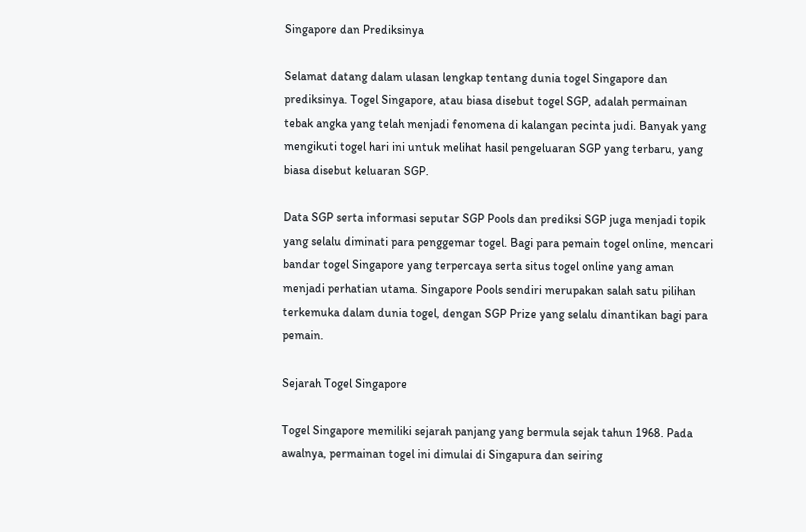Singapore dan Prediksinya

Selamat datang dalam ulasan lengkap tentang dunia togel Singapore dan prediksinya. Togel Singapore, atau biasa disebut togel SGP, adalah permainan tebak angka yang telah menjadi fenomena di kalangan pecinta judi. Banyak yang mengikuti togel hari ini untuk melihat hasil pengeluaran SGP yang terbaru, yang biasa disebut keluaran SGP.

Data SGP serta informasi seputar SGP Pools dan prediksi SGP juga menjadi topik yang selalu diminati para penggemar togel. Bagi para pemain togel online, mencari bandar togel Singapore yang terpercaya serta situs togel online yang aman menjadi perhatian utama. Singapore Pools sendiri merupakan salah satu pilihan terkemuka dalam dunia togel, dengan SGP Prize yang selalu dinantikan bagi para pemain.

Sejarah Togel Singapore

Togel Singapore memiliki sejarah panjang yang bermula sejak tahun 1968. Pada awalnya, permainan togel ini dimulai di Singapura dan seiring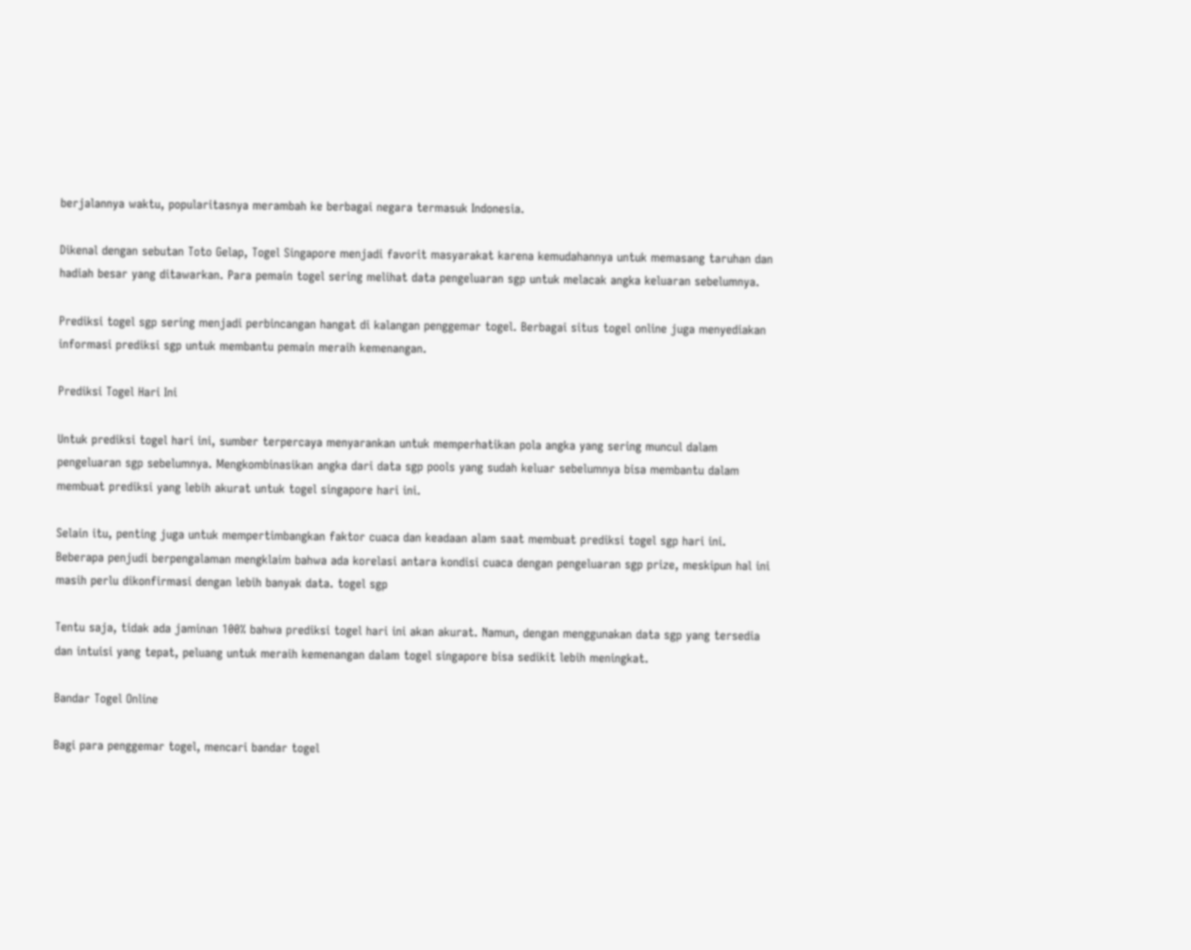berjalannya waktu, popularitasnya merambah ke berbagai negara termasuk Indonesia.

Dikenal dengan sebutan Toto Gelap, Togel Singapore menjadi favorit masyarakat karena kemudahannya untuk memasang taruhan dan hadiah besar yang ditawarkan. Para pemain togel sering melihat data pengeluaran sgp untuk melacak angka keluaran sebelumnya.

Prediksi togel sgp sering menjadi perbincangan hangat di kalangan penggemar togel. Berbagai situs togel online juga menyediakan informasi prediksi sgp untuk membantu pemain meraih kemenangan.

Prediksi Togel Hari Ini

Untuk prediksi togel hari ini, sumber terpercaya menyarankan untuk memperhatikan pola angka yang sering muncul dalam pengeluaran sgp sebelumnya. Mengkombinasikan angka dari data sgp pools yang sudah keluar sebelumnya bisa membantu dalam membuat prediksi yang lebih akurat untuk togel singapore hari ini.

Selain itu, penting juga untuk mempertimbangkan faktor cuaca dan keadaan alam saat membuat prediksi togel sgp hari ini. Beberapa penjudi berpengalaman mengklaim bahwa ada korelasi antara kondisi cuaca dengan pengeluaran sgp prize, meskipun hal ini masih perlu dikonfirmasi dengan lebih banyak data. togel sgp

Tentu saja, tidak ada jaminan 100% bahwa prediksi togel hari ini akan akurat. Namun, dengan menggunakan data sgp yang tersedia dan intuisi yang tepat, peluang untuk meraih kemenangan dalam togel singapore bisa sedikit lebih meningkat.

Bandar Togel Online

Bagi para penggemar togel, mencari bandar togel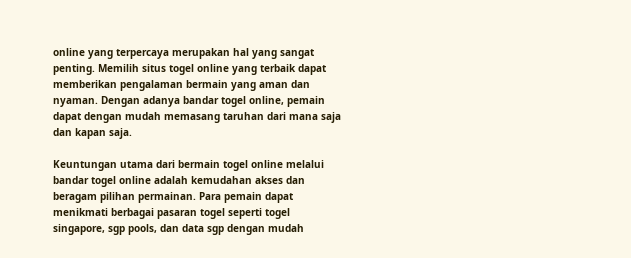online yang terpercaya merupakan hal yang sangat penting. Memilih situs togel online yang terbaik dapat memberikan pengalaman bermain yang aman dan nyaman. Dengan adanya bandar togel online, pemain dapat dengan mudah memasang taruhan dari mana saja dan kapan saja.

Keuntungan utama dari bermain togel online melalui bandar togel online adalah kemudahan akses dan beragam pilihan permainan. Para pemain dapat menikmati berbagai pasaran togel seperti togel singapore, sgp pools, dan data sgp dengan mudah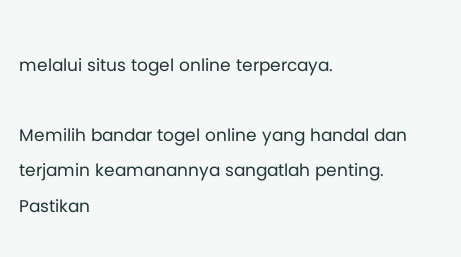melalui situs togel online terpercaya.

Memilih bandar togel online yang handal dan terjamin keamanannya sangatlah penting. Pastikan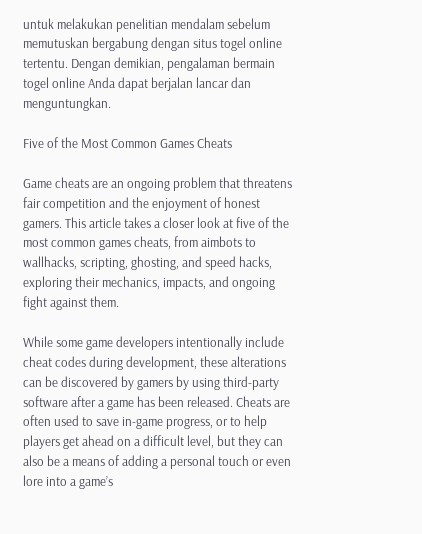untuk melakukan penelitian mendalam sebelum memutuskan bergabung dengan situs togel online tertentu. Dengan demikian, pengalaman bermain togel online Anda dapat berjalan lancar dan menguntungkan.

Five of the Most Common Games Cheats

Game cheats are an ongoing problem that threatens fair competition and the enjoyment of honest gamers. This article takes a closer look at five of the most common games cheats, from aimbots to wallhacks, scripting, ghosting, and speed hacks, exploring their mechanics, impacts, and ongoing fight against them.

While some game developers intentionally include cheat codes during development, these alterations can be discovered by gamers by using third-party software after a game has been released. Cheats are often used to save in-game progress, or to help players get ahead on a difficult level, but they can also be a means of adding a personal touch or even lore into a game’s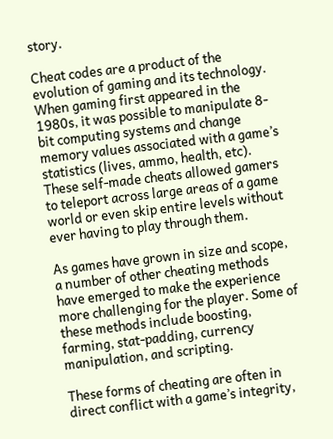story.

Cheat codes are a product of the evolution of gaming and its technology. When gaming first appeared in the 1980s, it was possible to manipulate 8-bit computing systems and change memory values associated with a game’s statistics (lives, ammo, health, etc). These self-made cheats allowed gamers to teleport across large areas of a game world or even skip entire levels without ever having to play through them.

As games have grown in size and scope, a number of other cheating methods have emerged to make the experience more challenging for the player. Some of these methods include boosting, farming, stat-padding, currency manipulation, and scripting.

These forms of cheating are often in direct conflict with a game’s integrity,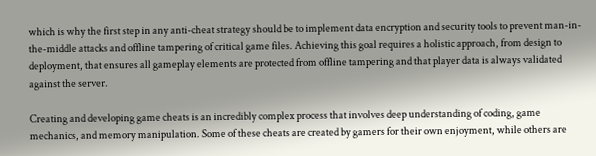which is why the first step in any anti-cheat strategy should be to implement data encryption and security tools to prevent man-in-the-middle attacks and offline tampering of critical game files. Achieving this goal requires a holistic approach, from design to deployment, that ensures all gameplay elements are protected from offline tampering and that player data is always validated against the server.

Creating and developing game cheats is an incredibly complex process that involves deep understanding of coding, game mechanics, and memory manipulation. Some of these cheats are created by gamers for their own enjoyment, while others are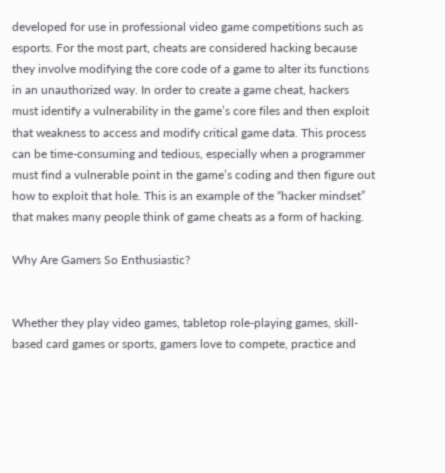developed for use in professional video game competitions such as esports. For the most part, cheats are considered hacking because they involve modifying the core code of a game to alter its functions in an unauthorized way. In order to create a game cheat, hackers must identify a vulnerability in the game’s core files and then exploit that weakness to access and modify critical game data. This process can be time-consuming and tedious, especially when a programmer must find a vulnerable point in the game’s coding and then figure out how to exploit that hole. This is an example of the “hacker mindset” that makes many people think of game cheats as a form of hacking.

Why Are Gamers So Enthusiastic?


Whether they play video games, tabletop role-playing games, skill-based card games or sports, gamers love to compete, practice and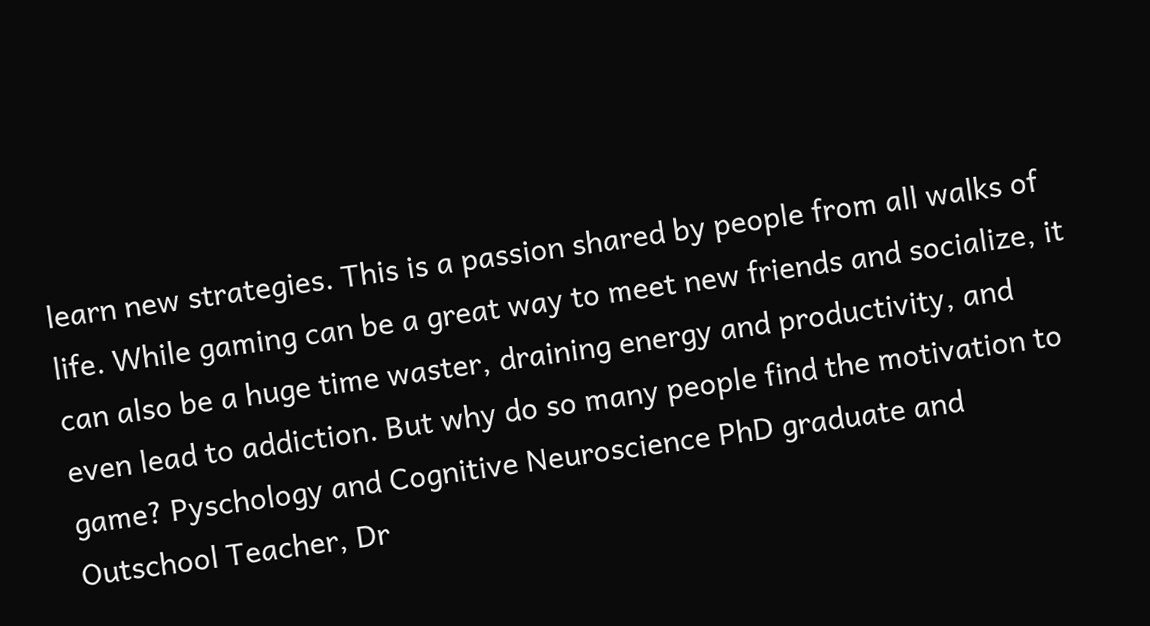learn new strategies. This is a passion shared by people from all walks of life. While gaming can be a great way to meet new friends and socialize, it can also be a huge time waster, draining energy and productivity, and even lead to addiction. But why do so many people find the motivation to game? Pyschology and Cognitive Neuroscience PhD graduate and Outschool Teacher, Dr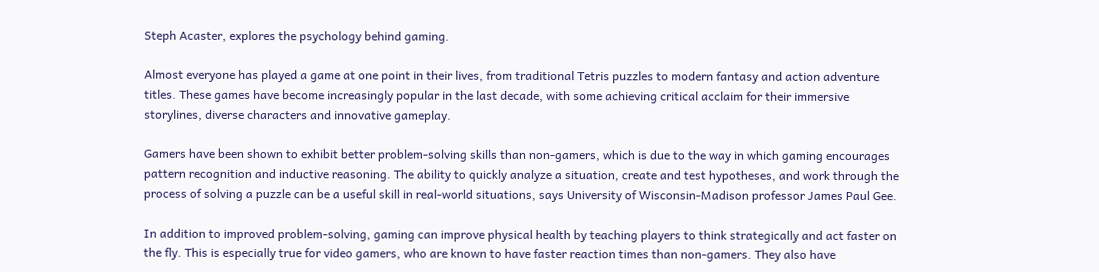Steph Acaster, explores the psychology behind gaming.

Almost everyone has played a game at one point in their lives, from traditional Tetris puzzles to modern fantasy and action adventure titles. These games have become increasingly popular in the last decade, with some achieving critical acclaim for their immersive storylines, diverse characters and innovative gameplay.

Gamers have been shown to exhibit better problem-solving skills than non-gamers, which is due to the way in which gaming encourages pattern recognition and inductive reasoning. The ability to quickly analyze a situation, create and test hypotheses, and work through the process of solving a puzzle can be a useful skill in real-world situations, says University of Wisconsin-Madison professor James Paul Gee.

In addition to improved problem-solving, gaming can improve physical health by teaching players to think strategically and act faster on the fly. This is especially true for video gamers, who are known to have faster reaction times than non-gamers. They also have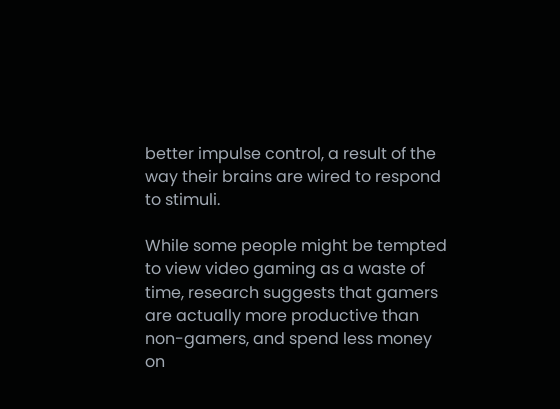better impulse control, a result of the way their brains are wired to respond to stimuli.

While some people might be tempted to view video gaming as a waste of time, research suggests that gamers are actually more productive than non-gamers, and spend less money on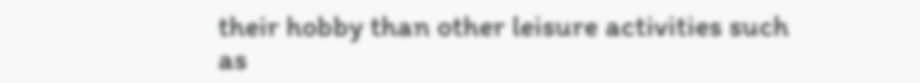their hobby than other leisure activities such as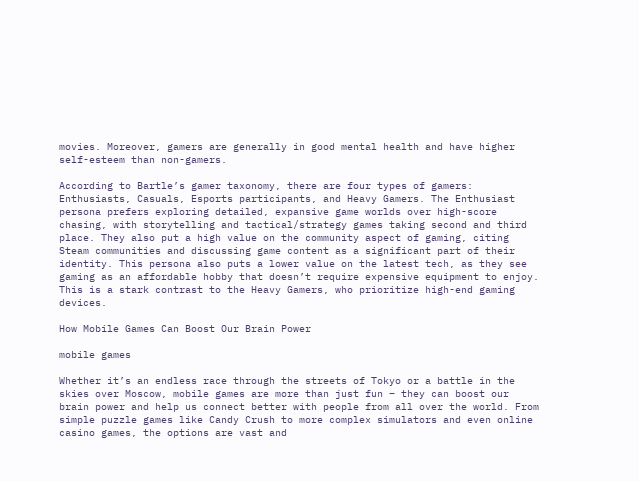movies. Moreover, gamers are generally in good mental health and have higher self-esteem than non-gamers.

According to Bartle’s gamer taxonomy, there are four types of gamers: Enthusiasts, Casuals, Esports participants, and Heavy Gamers. The Enthusiast persona prefers exploring detailed, expansive game worlds over high-score chasing, with storytelling and tactical/strategy games taking second and third place. They also put a high value on the community aspect of gaming, citing Steam communities and discussing game content as a significant part of their identity. This persona also puts a lower value on the latest tech, as they see gaming as an affordable hobby that doesn’t require expensive equipment to enjoy. This is a stark contrast to the Heavy Gamers, who prioritize high-end gaming devices.

How Mobile Games Can Boost Our Brain Power

mobile games

Whether it’s an endless race through the streets of Tokyo or a battle in the skies over Moscow, mobile games are more than just fun – they can boost our brain power and help us connect better with people from all over the world. From simple puzzle games like Candy Crush to more complex simulators and even online casino games, the options are vast and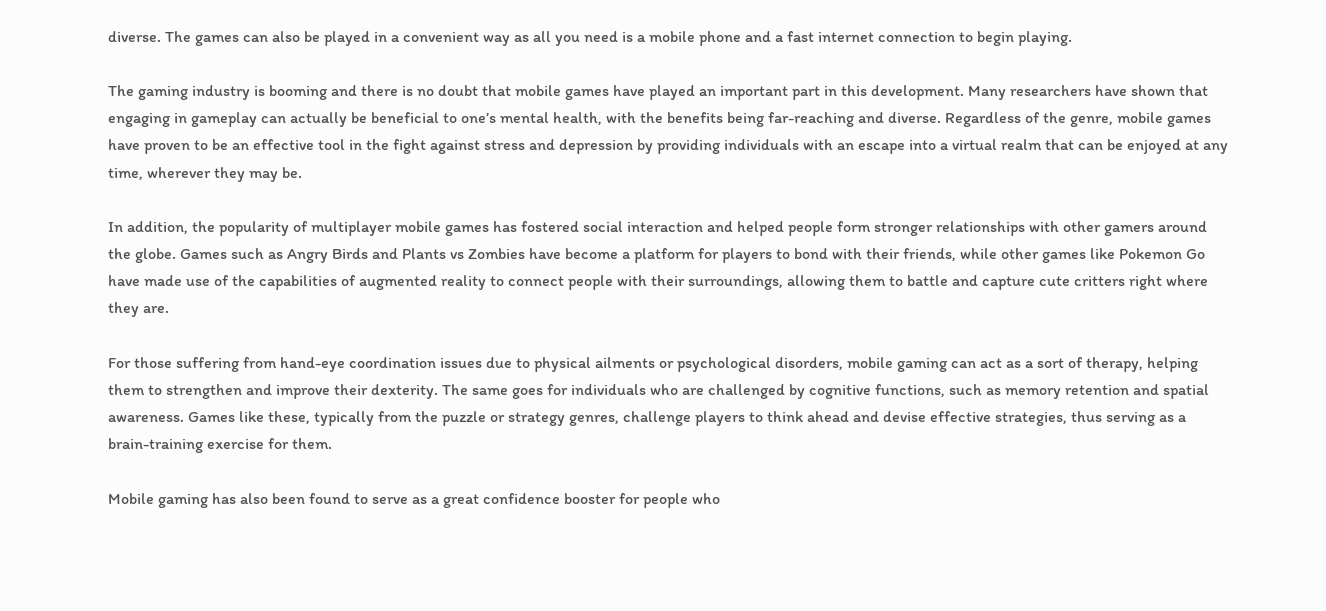diverse. The games can also be played in a convenient way as all you need is a mobile phone and a fast internet connection to begin playing.

The gaming industry is booming and there is no doubt that mobile games have played an important part in this development. Many researchers have shown that engaging in gameplay can actually be beneficial to one’s mental health, with the benefits being far-reaching and diverse. Regardless of the genre, mobile games have proven to be an effective tool in the fight against stress and depression by providing individuals with an escape into a virtual realm that can be enjoyed at any time, wherever they may be.

In addition, the popularity of multiplayer mobile games has fostered social interaction and helped people form stronger relationships with other gamers around the globe. Games such as Angry Birds and Plants vs Zombies have become a platform for players to bond with their friends, while other games like Pokemon Go have made use of the capabilities of augmented reality to connect people with their surroundings, allowing them to battle and capture cute critters right where they are.

For those suffering from hand-eye coordination issues due to physical ailments or psychological disorders, mobile gaming can act as a sort of therapy, helping them to strengthen and improve their dexterity. The same goes for individuals who are challenged by cognitive functions, such as memory retention and spatial awareness. Games like these, typically from the puzzle or strategy genres, challenge players to think ahead and devise effective strategies, thus serving as a brain-training exercise for them.

Mobile gaming has also been found to serve as a great confidence booster for people who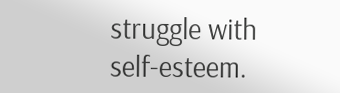struggle with self-esteem.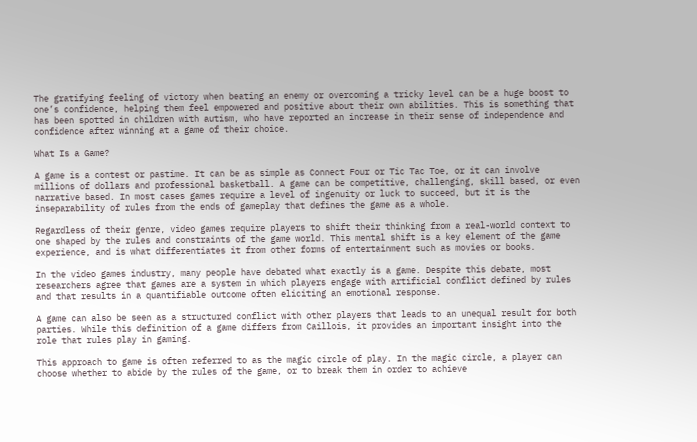The gratifying feeling of victory when beating an enemy or overcoming a tricky level can be a huge boost to one’s confidence, helping them feel empowered and positive about their own abilities. This is something that has been spotted in children with autism, who have reported an increase in their sense of independence and confidence after winning at a game of their choice.

What Is a Game?

A game is a contest or pastime. It can be as simple as Connect Four or Tic Tac Toe, or it can involve millions of dollars and professional basketball. A game can be competitive, challenging, skill based, or even narrative based. In most cases games require a level of ingenuity or luck to succeed, but it is the inseparability of rules from the ends of gameplay that defines the game as a whole.

Regardless of their genre, video games require players to shift their thinking from a real-world context to one shaped by the rules and constraints of the game world. This mental shift is a key element of the game experience, and is what differentiates it from other forms of entertainment such as movies or books.

In the video games industry, many people have debated what exactly is a game. Despite this debate, most researchers agree that games are a system in which players engage with artificial conflict defined by rules and that results in a quantifiable outcome often eliciting an emotional response.

A game can also be seen as a structured conflict with other players that leads to an unequal result for both parties. While this definition of a game differs from Caillois, it provides an important insight into the role that rules play in gaming.

This approach to game is often referred to as the magic circle of play. In the magic circle, a player can choose whether to abide by the rules of the game, or to break them in order to achieve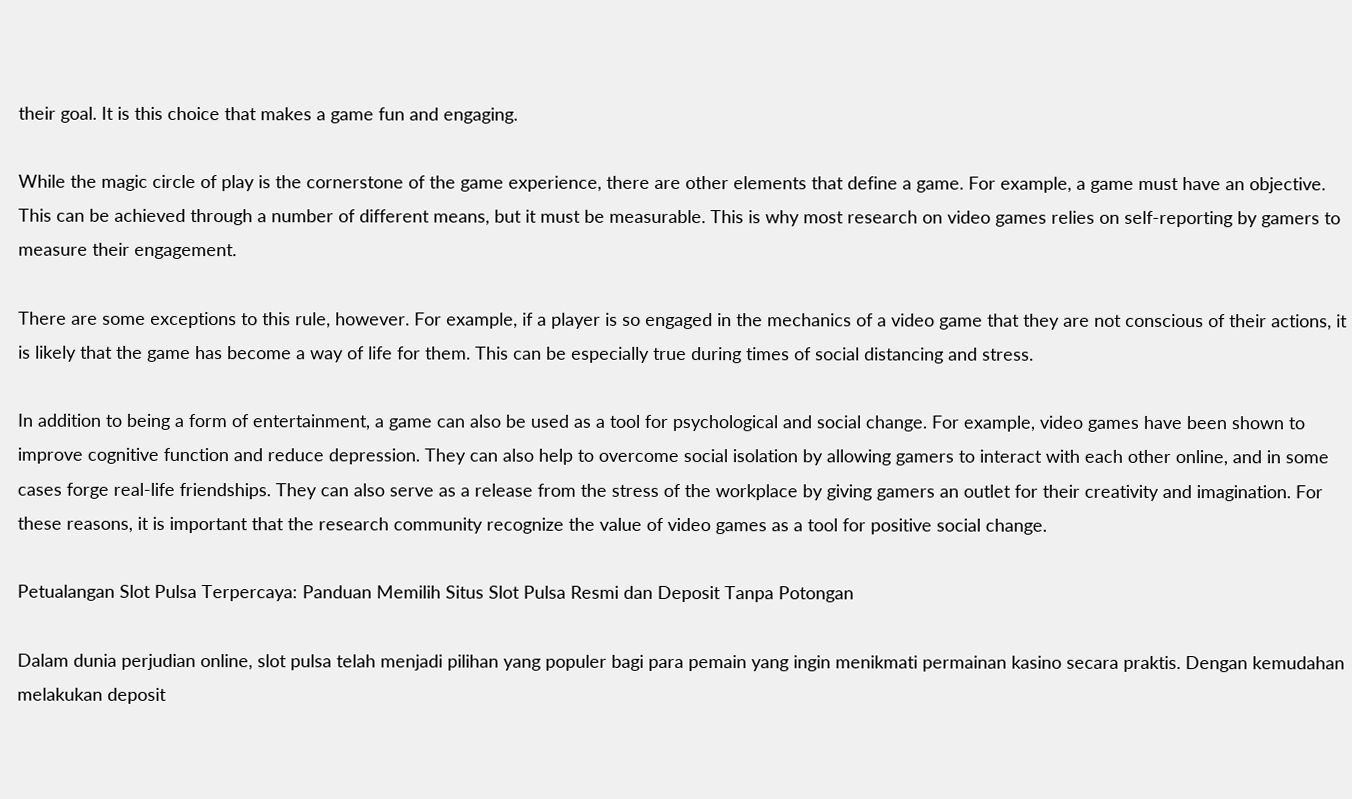their goal. It is this choice that makes a game fun and engaging.

While the magic circle of play is the cornerstone of the game experience, there are other elements that define a game. For example, a game must have an objective. This can be achieved through a number of different means, but it must be measurable. This is why most research on video games relies on self-reporting by gamers to measure their engagement.

There are some exceptions to this rule, however. For example, if a player is so engaged in the mechanics of a video game that they are not conscious of their actions, it is likely that the game has become a way of life for them. This can be especially true during times of social distancing and stress.

In addition to being a form of entertainment, a game can also be used as a tool for psychological and social change. For example, video games have been shown to improve cognitive function and reduce depression. They can also help to overcome social isolation by allowing gamers to interact with each other online, and in some cases forge real-life friendships. They can also serve as a release from the stress of the workplace by giving gamers an outlet for their creativity and imagination. For these reasons, it is important that the research community recognize the value of video games as a tool for positive social change.

Petualangan Slot Pulsa Terpercaya: Panduan Memilih Situs Slot Pulsa Resmi dan Deposit Tanpa Potongan

Dalam dunia perjudian online, slot pulsa telah menjadi pilihan yang populer bagi para pemain yang ingin menikmati permainan kasino secara praktis. Dengan kemudahan melakukan deposit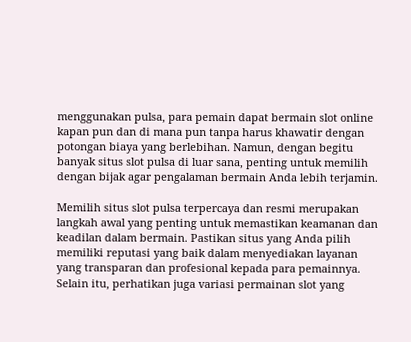menggunakan pulsa, para pemain dapat bermain slot online kapan pun dan di mana pun tanpa harus khawatir dengan potongan biaya yang berlebihan. Namun, dengan begitu banyak situs slot pulsa di luar sana, penting untuk memilih dengan bijak agar pengalaman bermain Anda lebih terjamin.

Memilih situs slot pulsa terpercaya dan resmi merupakan langkah awal yang penting untuk memastikan keamanan dan keadilan dalam bermain. Pastikan situs yang Anda pilih memiliki reputasi yang baik dalam menyediakan layanan yang transparan dan profesional kepada para pemainnya. Selain itu, perhatikan juga variasi permainan slot yang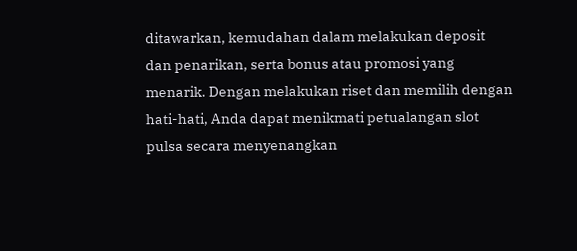ditawarkan, kemudahan dalam melakukan deposit dan penarikan, serta bonus atau promosi yang menarik. Dengan melakukan riset dan memilih dengan hati-hati, Anda dapat menikmati petualangan slot pulsa secara menyenangkan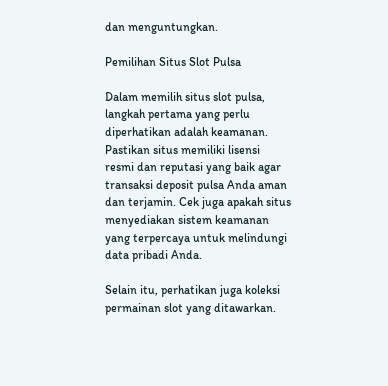dan menguntungkan.

Pemilihan Situs Slot Pulsa

Dalam memilih situs slot pulsa, langkah pertama yang perlu diperhatikan adalah keamanan. Pastikan situs memiliki lisensi resmi dan reputasi yang baik agar transaksi deposit pulsa Anda aman dan terjamin. Cek juga apakah situs menyediakan sistem keamanan yang terpercaya untuk melindungi data pribadi Anda.

Selain itu, perhatikan juga koleksi permainan slot yang ditawarkan.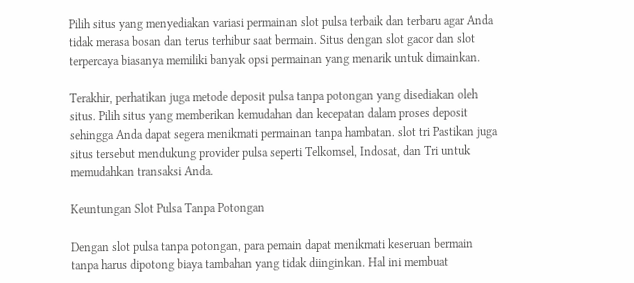Pilih situs yang menyediakan variasi permainan slot pulsa terbaik dan terbaru agar Anda tidak merasa bosan dan terus terhibur saat bermain. Situs dengan slot gacor dan slot terpercaya biasanya memiliki banyak opsi permainan yang menarik untuk dimainkan.

Terakhir, perhatikan juga metode deposit pulsa tanpa potongan yang disediakan oleh situs. Pilih situs yang memberikan kemudahan dan kecepatan dalam proses deposit sehingga Anda dapat segera menikmati permainan tanpa hambatan. slot tri Pastikan juga situs tersebut mendukung provider pulsa seperti Telkomsel, Indosat, dan Tri untuk memudahkan transaksi Anda.

Keuntungan Slot Pulsa Tanpa Potongan

Dengan slot pulsa tanpa potongan, para pemain dapat menikmati keseruan bermain tanpa harus dipotong biaya tambahan yang tidak diinginkan. Hal ini membuat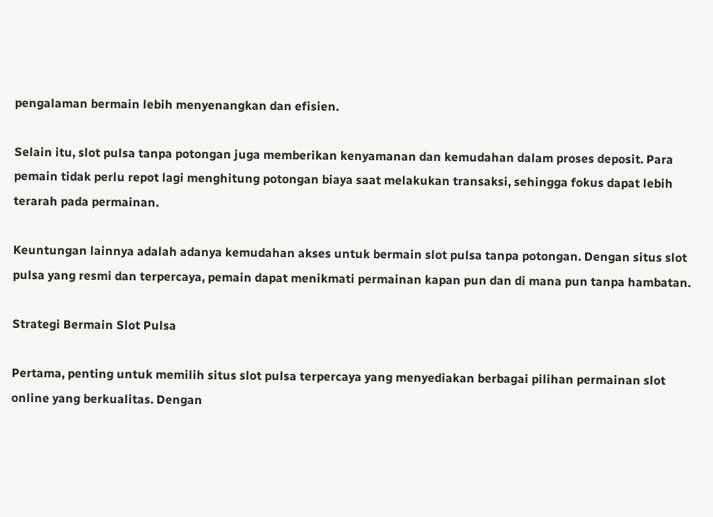pengalaman bermain lebih menyenangkan dan efisien.

Selain itu, slot pulsa tanpa potongan juga memberikan kenyamanan dan kemudahan dalam proses deposit. Para pemain tidak perlu repot lagi menghitung potongan biaya saat melakukan transaksi, sehingga fokus dapat lebih terarah pada permainan.

Keuntungan lainnya adalah adanya kemudahan akses untuk bermain slot pulsa tanpa potongan. Dengan situs slot pulsa yang resmi dan terpercaya, pemain dapat menikmati permainan kapan pun dan di mana pun tanpa hambatan.

Strategi Bermain Slot Pulsa

Pertama, penting untuk memilih situs slot pulsa terpercaya yang menyediakan berbagai pilihan permainan slot online yang berkualitas. Dengan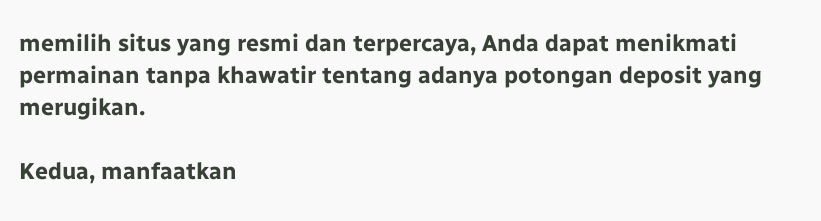memilih situs yang resmi dan terpercaya, Anda dapat menikmati permainan tanpa khawatir tentang adanya potongan deposit yang merugikan.

Kedua, manfaatkan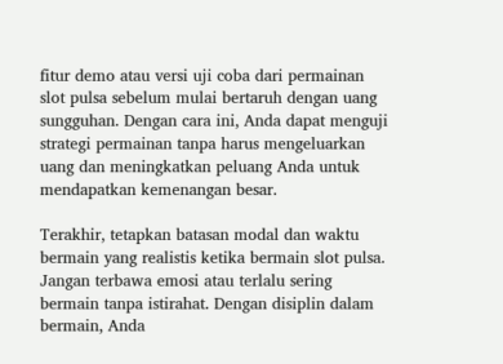fitur demo atau versi uji coba dari permainan slot pulsa sebelum mulai bertaruh dengan uang sungguhan. Dengan cara ini, Anda dapat menguji strategi permainan tanpa harus mengeluarkan uang dan meningkatkan peluang Anda untuk mendapatkan kemenangan besar.

Terakhir, tetapkan batasan modal dan waktu bermain yang realistis ketika bermain slot pulsa. Jangan terbawa emosi atau terlalu sering bermain tanpa istirahat. Dengan disiplin dalam bermain, Anda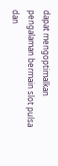dapat mengoptimalkan pengalaman bermain slot pulsa dan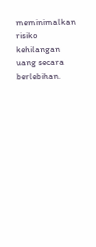meminimalkan risiko kehilangan uang secara berlebihan.